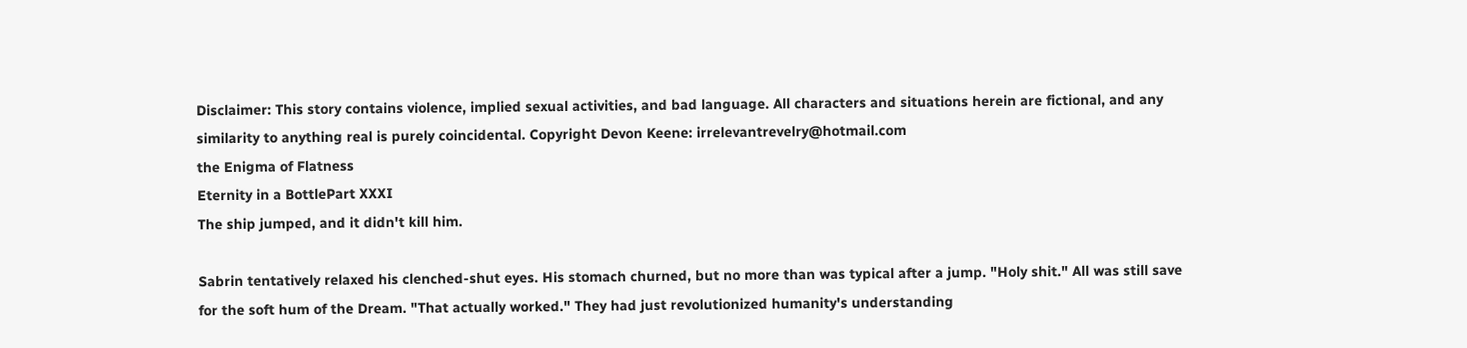Disclaimer: This story contains violence, implied sexual activities, and bad language. All characters and situations herein are fictional, and any similarity to anything real is purely coincidental. Copyright Devon Keene: irrelevantrevelry@hotmail.com
the Enigma of Flatness
Eternity in a BottlePart XXXI
The ship jumped, and it didn't kill him.

Sabrin tentatively relaxed his clenched-shut eyes. His stomach churned, but no more than was typical after a jump. "Holy shit." All was still save for the soft hum of the Dream. "That actually worked." They had just revolutionized humanity's understanding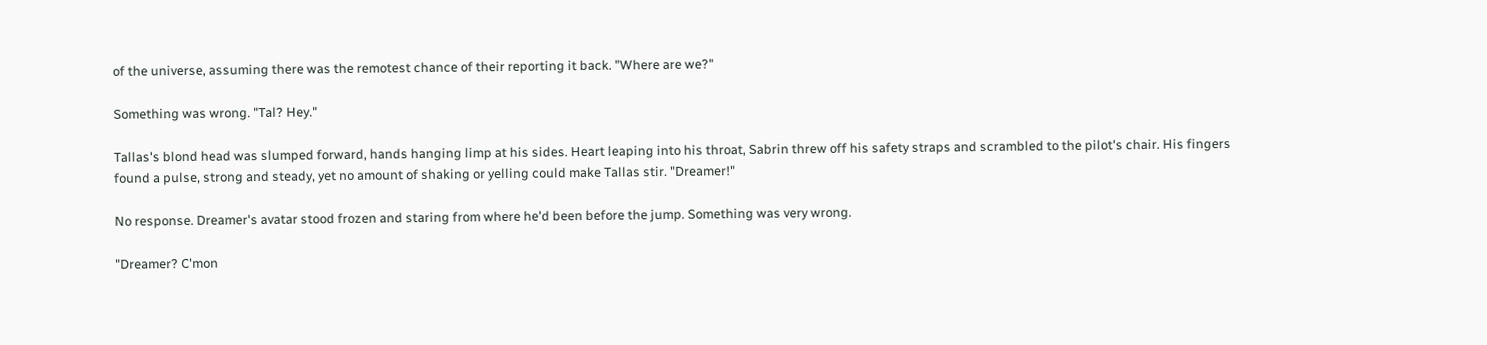of the universe, assuming there was the remotest chance of their reporting it back. "Where are we?"

Something was wrong. "Tal? Hey."

Tallas's blond head was slumped forward, hands hanging limp at his sides. Heart leaping into his throat, Sabrin threw off his safety straps and scrambled to the pilot's chair. His fingers found a pulse, strong and steady, yet no amount of shaking or yelling could make Tallas stir. "Dreamer!"

No response. Dreamer's avatar stood frozen and staring from where he'd been before the jump. Something was very wrong.

"Dreamer? C'mon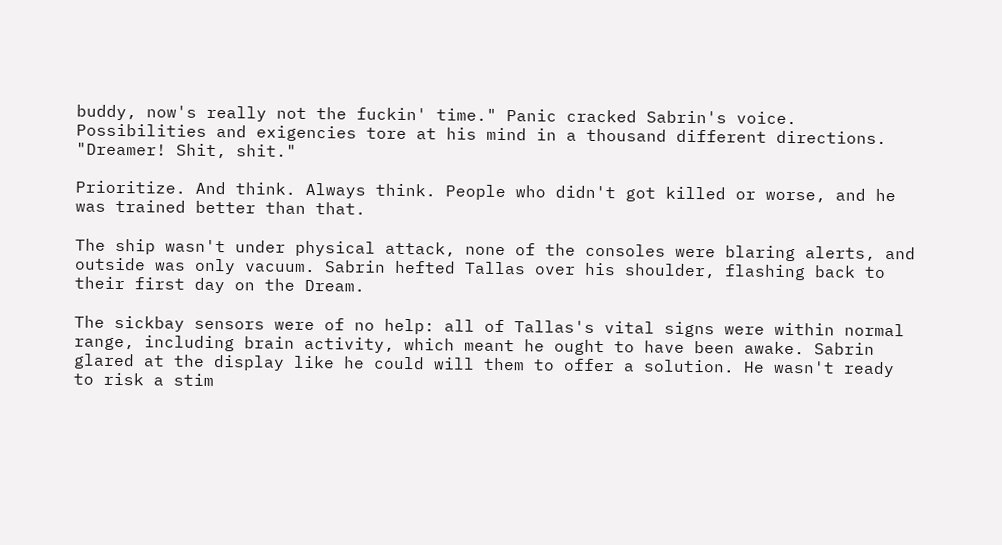buddy, now's really not the fuckin' time." Panic cracked Sabrin's voice. Possibilities and exigencies tore at his mind in a thousand different directions. "Dreamer! Shit, shit."

Prioritize. And think. Always think. People who didn't got killed or worse, and he was trained better than that.

The ship wasn't under physical attack, none of the consoles were blaring alerts, and outside was only vacuum. Sabrin hefted Tallas over his shoulder, flashing back to their first day on the Dream.

The sickbay sensors were of no help: all of Tallas's vital signs were within normal range, including brain activity, which meant he ought to have been awake. Sabrin glared at the display like he could will them to offer a solution. He wasn't ready to risk a stim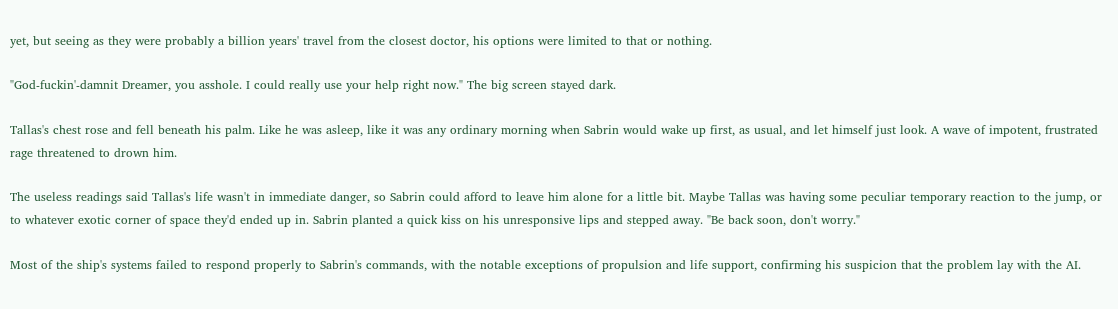yet, but seeing as they were probably a billion years' travel from the closest doctor, his options were limited to that or nothing.

"God-fuckin'-damnit Dreamer, you asshole. I could really use your help right now." The big screen stayed dark.

Tallas's chest rose and fell beneath his palm. Like he was asleep, like it was any ordinary morning when Sabrin would wake up first, as usual, and let himself just look. A wave of impotent, frustrated rage threatened to drown him.

The useless readings said Tallas's life wasn't in immediate danger, so Sabrin could afford to leave him alone for a little bit. Maybe Tallas was having some peculiar temporary reaction to the jump, or to whatever exotic corner of space they'd ended up in. Sabrin planted a quick kiss on his unresponsive lips and stepped away. "Be back soon, don't worry."

Most of the ship's systems failed to respond properly to Sabrin's commands, with the notable exceptions of propulsion and life support, confirming his suspicion that the problem lay with the AI.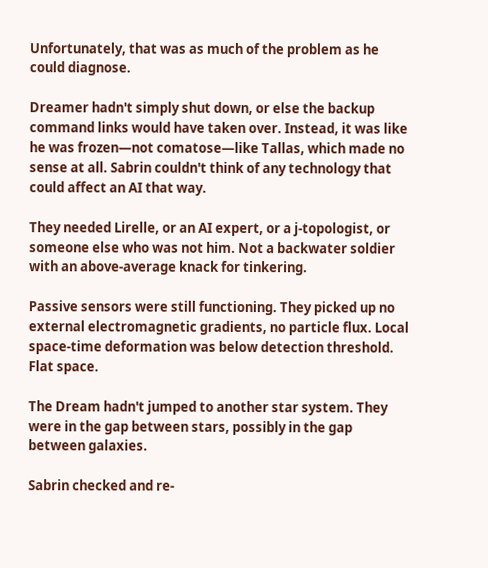Unfortunately, that was as much of the problem as he could diagnose.

Dreamer hadn't simply shut down, or else the backup command links would have taken over. Instead, it was like he was frozen—not comatose—like Tallas, which made no sense at all. Sabrin couldn't think of any technology that could affect an AI that way.

They needed Lirelle, or an AI expert, or a j-topologist, or someone else who was not him. Not a backwater soldier with an above-average knack for tinkering.

Passive sensors were still functioning. They picked up no external electromagnetic gradients, no particle flux. Local space-time deformation was below detection threshold. Flat space.

The Dream hadn't jumped to another star system. They were in the gap between stars, possibly in the gap between galaxies.

Sabrin checked and re-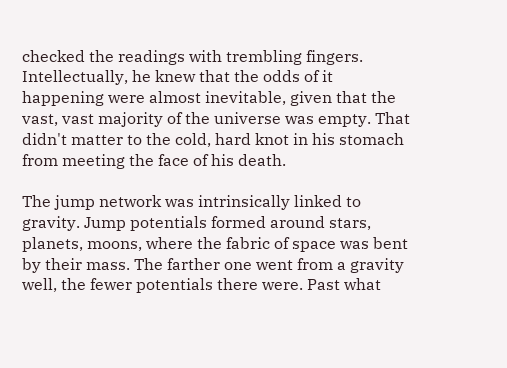checked the readings with trembling fingers. Intellectually, he knew that the odds of it happening were almost inevitable, given that the vast, vast majority of the universe was empty. That didn't matter to the cold, hard knot in his stomach from meeting the face of his death.

The jump network was intrinsically linked to gravity. Jump potentials formed around stars, planets, moons, where the fabric of space was bent by their mass. The farther one went from a gravity well, the fewer potentials there were. Past what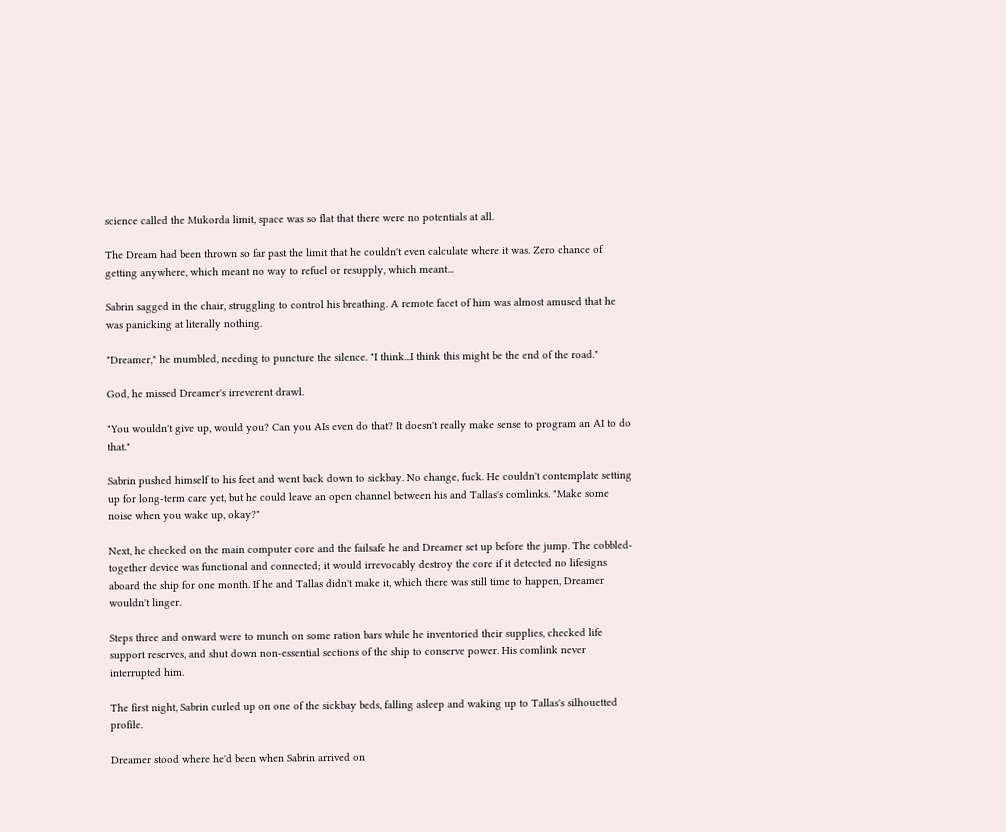science called the Mukorda limit, space was so flat that there were no potentials at all.

The Dream had been thrown so far past the limit that he couldn't even calculate where it was. Zero chance of getting anywhere, which meant no way to refuel or resupply, which meant...

Sabrin sagged in the chair, struggling to control his breathing. A remote facet of him was almost amused that he was panicking at literally nothing.

"Dreamer," he mumbled, needing to puncture the silence. "I think...I think this might be the end of the road."

God, he missed Dreamer's irreverent drawl.

"You wouldn't give up, would you? Can you AIs even do that? It doesn't really make sense to program an AI to do that."

Sabrin pushed himself to his feet and went back down to sickbay. No change, fuck. He couldn't contemplate setting up for long-term care yet, but he could leave an open channel between his and Tallas's comlinks. "Make some noise when you wake up, okay?"

Next, he checked on the main computer core and the failsafe he and Dreamer set up before the jump. The cobbled-together device was functional and connected; it would irrevocably destroy the core if it detected no lifesigns aboard the ship for one month. If he and Tallas didn't make it, which there was still time to happen, Dreamer wouldn't linger.

Steps three and onward were to munch on some ration bars while he inventoried their supplies, checked life support reserves, and shut down non-essential sections of the ship to conserve power. His comlink never interrupted him.

The first night, Sabrin curled up on one of the sickbay beds, falling asleep and waking up to Tallas's silhouetted profile.

Dreamer stood where he'd been when Sabrin arrived on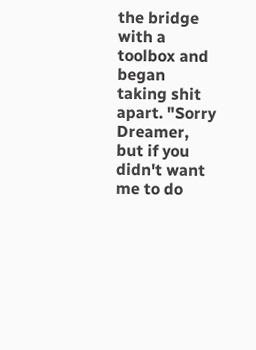the bridge with a toolbox and began taking shit apart. "Sorry Dreamer, but if you didn't want me to do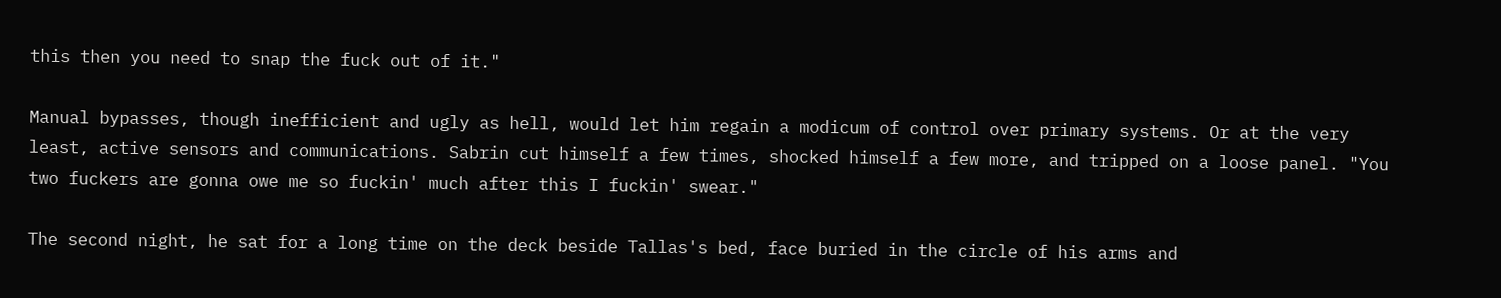this then you need to snap the fuck out of it."

Manual bypasses, though inefficient and ugly as hell, would let him regain a modicum of control over primary systems. Or at the very least, active sensors and communications. Sabrin cut himself a few times, shocked himself a few more, and tripped on a loose panel. "You two fuckers are gonna owe me so fuckin' much after this I fuckin' swear."

The second night, he sat for a long time on the deck beside Tallas's bed, face buried in the circle of his arms and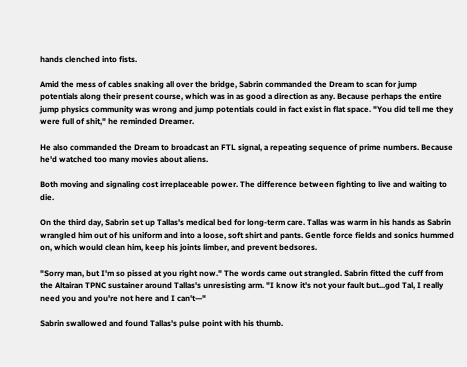hands clenched into fists.

Amid the mess of cables snaking all over the bridge, Sabrin commanded the Dream to scan for jump potentials along their present course, which was in as good a direction as any. Because perhaps the entire jump physics community was wrong and jump potentials could in fact exist in flat space. "You did tell me they were full of shit," he reminded Dreamer.

He also commanded the Dream to broadcast an FTL signal, a repeating sequence of prime numbers. Because he'd watched too many movies about aliens.

Both moving and signaling cost irreplaceable power. The difference between fighting to live and waiting to die.

On the third day, Sabrin set up Tallas's medical bed for long-term care. Tallas was warm in his hands as Sabrin wrangled him out of his uniform and into a loose, soft shirt and pants. Gentle force fields and sonics hummed on, which would clean him, keep his joints limber, and prevent bedsores.

"Sorry man, but I'm so pissed at you right now." The words came out strangled. Sabrin fitted the cuff from the Altairan TPNC sustainer around Tallas's unresisting arm. "I know it's not your fault but...god Tal, I really need you and you're not here and I can't—"

Sabrin swallowed and found Tallas's pulse point with his thumb.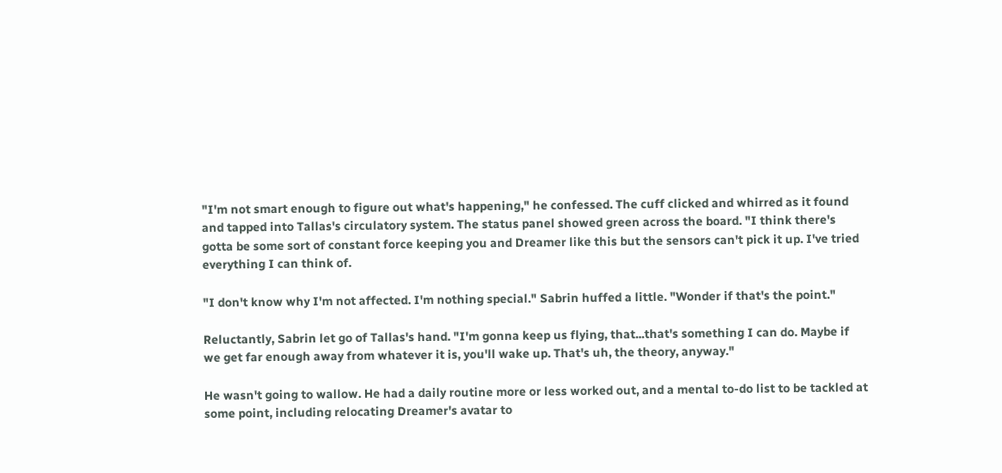"I'm not smart enough to figure out what's happening," he confessed. The cuff clicked and whirred as it found and tapped into Tallas's circulatory system. The status panel showed green across the board. "I think there's gotta be some sort of constant force keeping you and Dreamer like this but the sensors can't pick it up. I've tried everything I can think of.

"I don't know why I'm not affected. I'm nothing special." Sabrin huffed a little. "Wonder if that's the point."

Reluctantly, Sabrin let go of Tallas's hand. "I'm gonna keep us flying, that...that's something I can do. Maybe if we get far enough away from whatever it is, you'll wake up. That's uh, the theory, anyway."

He wasn't going to wallow. He had a daily routine more or less worked out, and a mental to-do list to be tackled at some point, including relocating Dreamer's avatar to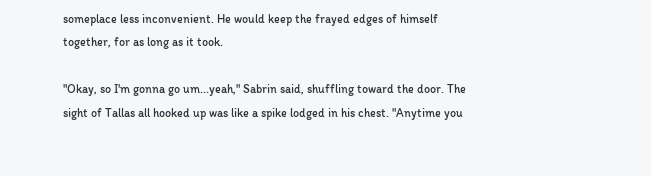someplace less inconvenient. He would keep the frayed edges of himself together, for as long as it took.

"Okay, so I'm gonna go um...yeah," Sabrin said, shuffling toward the door. The sight of Tallas all hooked up was like a spike lodged in his chest. "Anytime you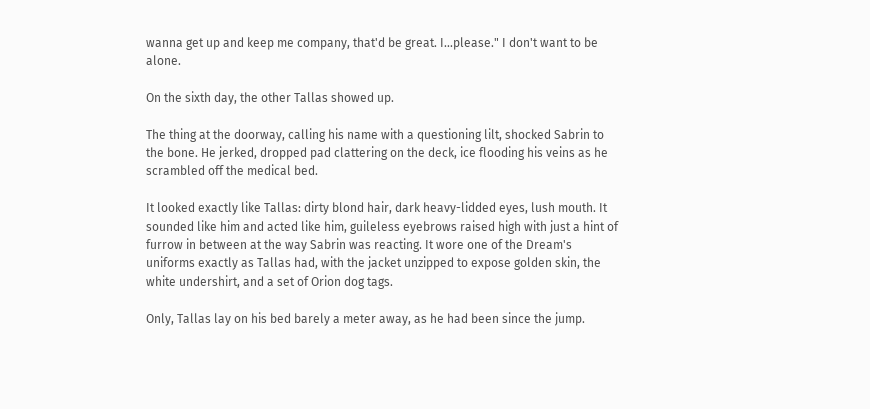wanna get up and keep me company, that'd be great. I...please." I don't want to be alone.

On the sixth day, the other Tallas showed up.

The thing at the doorway, calling his name with a questioning lilt, shocked Sabrin to the bone. He jerked, dropped pad clattering on the deck, ice flooding his veins as he scrambled off the medical bed.

It looked exactly like Tallas: dirty blond hair, dark heavy-lidded eyes, lush mouth. It sounded like him and acted like him, guileless eyebrows raised high with just a hint of furrow in between at the way Sabrin was reacting. It wore one of the Dream's uniforms exactly as Tallas had, with the jacket unzipped to expose golden skin, the white undershirt, and a set of Orion dog tags.

Only, Tallas lay on his bed barely a meter away, as he had been since the jump.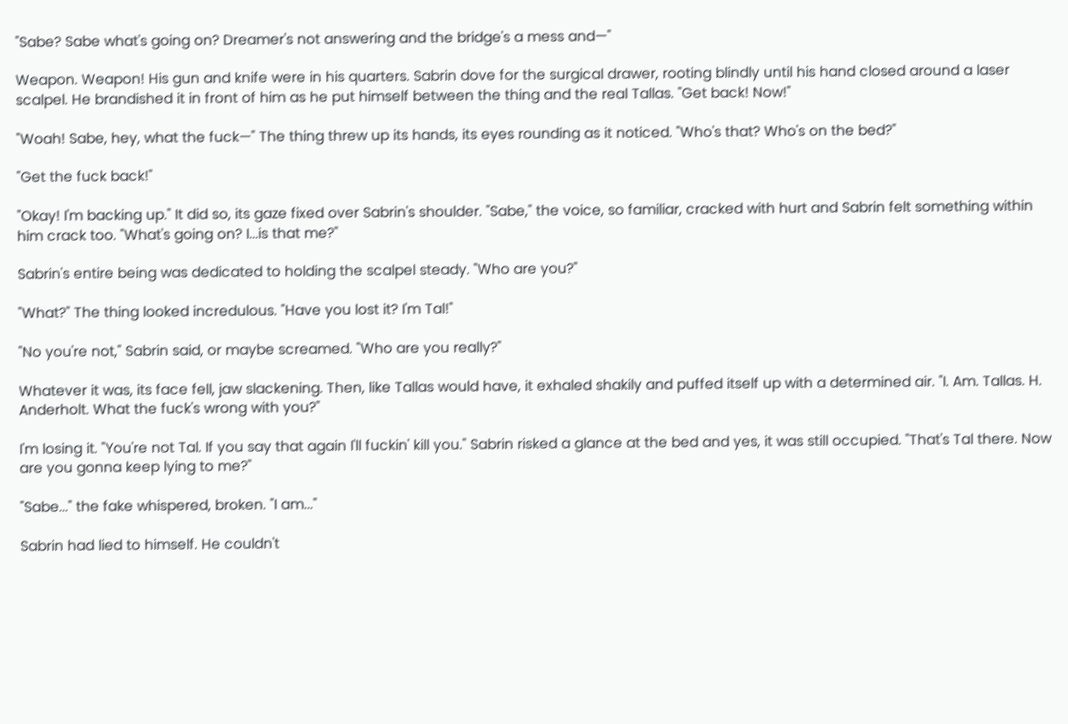"Sabe? Sabe what's going on? Dreamer's not answering and the bridge's a mess and—"

Weapon. Weapon! His gun and knife were in his quarters. Sabrin dove for the surgical drawer, rooting blindly until his hand closed around a laser scalpel. He brandished it in front of him as he put himself between the thing and the real Tallas. "Get back! Now!"

"Woah! Sabe, hey, what the fuck—" The thing threw up its hands, its eyes rounding as it noticed. "Who's that? Who's on the bed?"

"Get the fuck back!"

"Okay! I'm backing up." It did so, its gaze fixed over Sabrin's shoulder. "Sabe," the voice, so familiar, cracked with hurt and Sabrin felt something within him crack too. "What's going on? I...is that me?"

Sabrin's entire being was dedicated to holding the scalpel steady. "Who are you?"

"What?" The thing looked incredulous. "Have you lost it? I'm Tal!"

"No you're not," Sabrin said, or maybe screamed. "Who are you really?"

Whatever it was, its face fell, jaw slackening. Then, like Tallas would have, it exhaled shakily and puffed itself up with a determined air. "I. Am. Tallas. H. Anderholt. What the fuck's wrong with you?"

I'm losing it. "You're not Tal. If you say that again I'll fuckin' kill you." Sabrin risked a glance at the bed and yes, it was still occupied. "That's Tal there. Now are you gonna keep lying to me?"

"Sabe..." the fake whispered, broken. "I am..."

Sabrin had lied to himself. He couldn't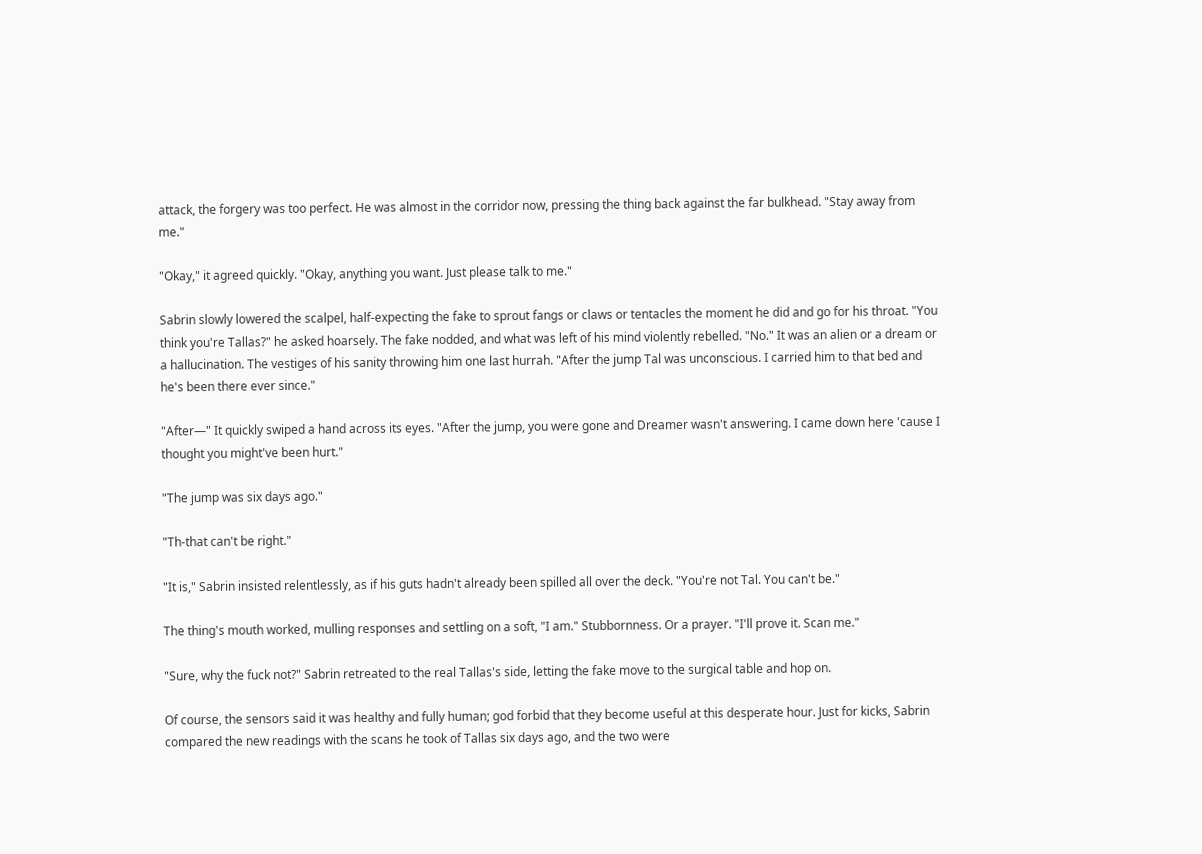attack, the forgery was too perfect. He was almost in the corridor now, pressing the thing back against the far bulkhead. "Stay away from me."

"Okay," it agreed quickly. "Okay, anything you want. Just please talk to me."

Sabrin slowly lowered the scalpel, half-expecting the fake to sprout fangs or claws or tentacles the moment he did and go for his throat. "You think you're Tallas?" he asked hoarsely. The fake nodded, and what was left of his mind violently rebelled. "No." It was an alien or a dream or a hallucination. The vestiges of his sanity throwing him one last hurrah. "After the jump Tal was unconscious. I carried him to that bed and he's been there ever since."

"After—" It quickly swiped a hand across its eyes. "After the jump, you were gone and Dreamer wasn't answering. I came down here 'cause I thought you might've been hurt."

"The jump was six days ago."

"Th-that can't be right."

"It is," Sabrin insisted relentlessly, as if his guts hadn't already been spilled all over the deck. "You're not Tal. You can't be."

The thing's mouth worked, mulling responses and settling on a soft, "I am." Stubbornness. Or a prayer. "I'll prove it. Scan me."

"Sure, why the fuck not?" Sabrin retreated to the real Tallas's side, letting the fake move to the surgical table and hop on.

Of course, the sensors said it was healthy and fully human; god forbid that they become useful at this desperate hour. Just for kicks, Sabrin compared the new readings with the scans he took of Tallas six days ago, and the two were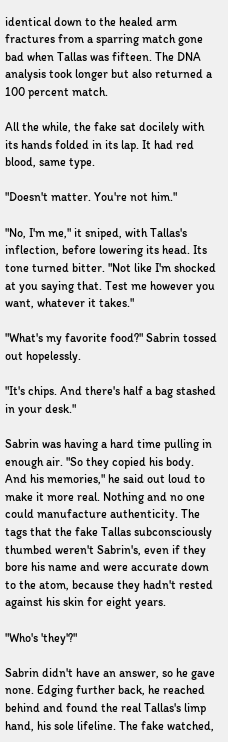identical down to the healed arm fractures from a sparring match gone bad when Tallas was fifteen. The DNA analysis took longer but also returned a 100 percent match.

All the while, the fake sat docilely with its hands folded in its lap. It had red blood, same type.

"Doesn't matter. You're not him."

"No, I'm me," it sniped, with Tallas's inflection, before lowering its head. Its tone turned bitter. "Not like I'm shocked at you saying that. Test me however you want, whatever it takes."

"What's my favorite food?" Sabrin tossed out hopelessly.

"It's chips. And there's half a bag stashed in your desk."

Sabrin was having a hard time pulling in enough air. "So they copied his body. And his memories," he said out loud to make it more real. Nothing and no one could manufacture authenticity. The tags that the fake Tallas subconsciously thumbed weren't Sabrin's, even if they bore his name and were accurate down to the atom, because they hadn't rested against his skin for eight years.

"Who's 'they'?"

Sabrin didn't have an answer, so he gave none. Edging further back, he reached behind and found the real Tallas's limp hand, his sole lifeline. The fake watched,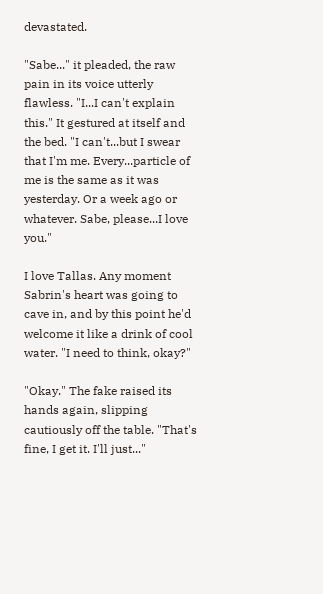devastated.

"Sabe..." it pleaded, the raw pain in its voice utterly flawless. "I...I can't explain this." It gestured at itself and the bed. "I can't...but I swear that I'm me. Every...particle of me is the same as it was yesterday. Or a week ago or whatever. Sabe, please...I love you."

I love Tallas. Any moment Sabrin's heart was going to cave in, and by this point he'd welcome it like a drink of cool water. "I need to think, okay?"

"Okay." The fake raised its hands again, slipping cautiously off the table. "That's fine, I get it. I'll just..."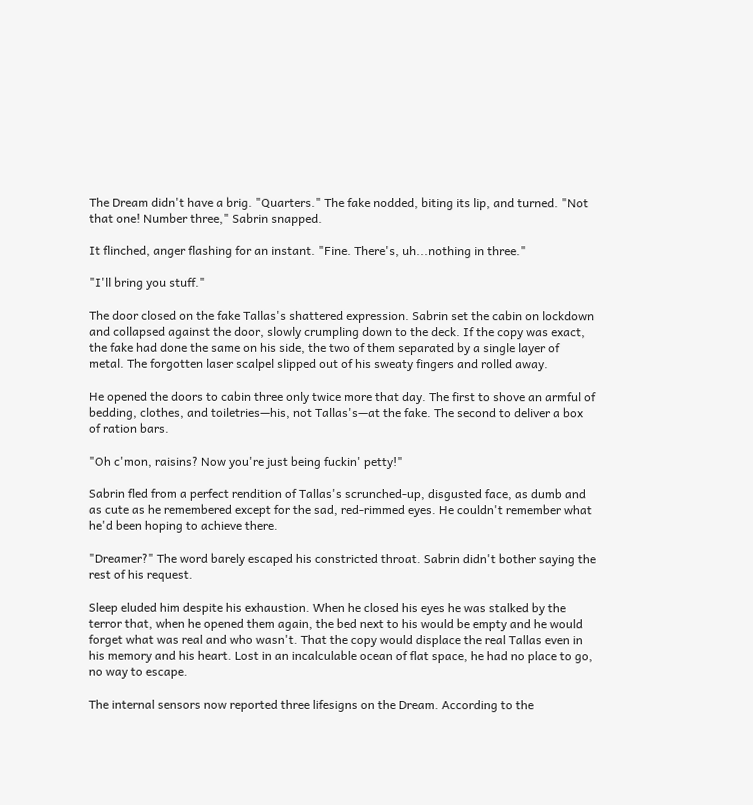The Dream didn't have a brig. "Quarters." The fake nodded, biting its lip, and turned. "Not that one! Number three," Sabrin snapped.

It flinched, anger flashing for an instant. "Fine. There's, uh...nothing in three."

"I'll bring you stuff."

The door closed on the fake Tallas's shattered expression. Sabrin set the cabin on lockdown and collapsed against the door, slowly crumpling down to the deck. If the copy was exact, the fake had done the same on his side, the two of them separated by a single layer of metal. The forgotten laser scalpel slipped out of his sweaty fingers and rolled away.

He opened the doors to cabin three only twice more that day. The first to shove an armful of bedding, clothes, and toiletries—his, not Tallas's—at the fake. The second to deliver a box of ration bars.

"Oh c'mon, raisins? Now you're just being fuckin' petty!"

Sabrin fled from a perfect rendition of Tallas's scrunched-up, disgusted face, as dumb and as cute as he remembered except for the sad, red-rimmed eyes. He couldn't remember what he'd been hoping to achieve there.

"Dreamer?" The word barely escaped his constricted throat. Sabrin didn't bother saying the rest of his request.

Sleep eluded him despite his exhaustion. When he closed his eyes he was stalked by the terror that, when he opened them again, the bed next to his would be empty and he would forget what was real and who wasn't. That the copy would displace the real Tallas even in his memory and his heart. Lost in an incalculable ocean of flat space, he had no place to go, no way to escape.

The internal sensors now reported three lifesigns on the Dream. According to the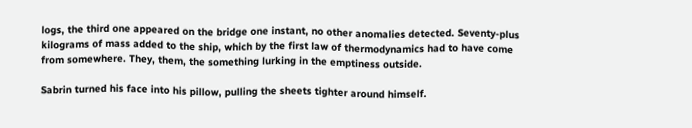logs, the third one appeared on the bridge one instant, no other anomalies detected. Seventy-plus kilograms of mass added to the ship, which by the first law of thermodynamics had to have come from somewhere. They, them, the something lurking in the emptiness outside.

Sabrin turned his face into his pillow, pulling the sheets tighter around himself.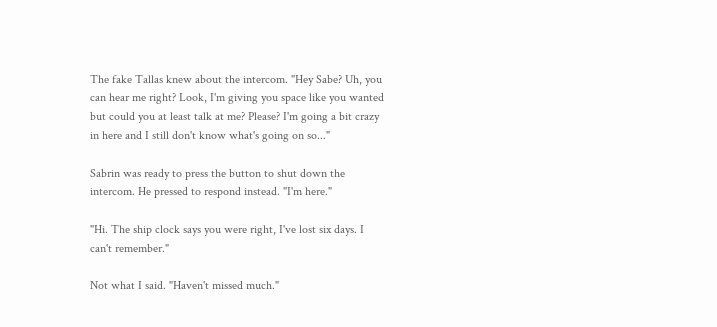The fake Tallas knew about the intercom. "Hey Sabe? Uh, you can hear me right? Look, I'm giving you space like you wanted but could you at least talk at me? Please? I'm going a bit crazy in here and I still don't know what's going on so..."

Sabrin was ready to press the button to shut down the intercom. He pressed to respond instead. "I'm here."

"Hi. The ship clock says you were right, I've lost six days. I can't remember."

Not what I said. "Haven't missed much."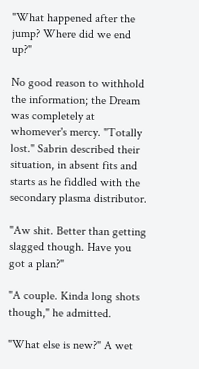"What happened after the jump? Where did we end up?"

No good reason to withhold the information; the Dream was completely at whomever's mercy. "Totally lost." Sabrin described their situation, in absent fits and starts as he fiddled with the secondary plasma distributor.

"Aw shit. Better than getting slagged though. Have you got a plan?"

"A couple. Kinda long shots though," he admitted.

"What else is new?" A wet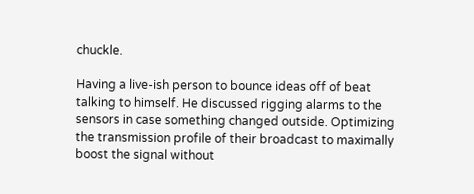chuckle.

Having a live-ish person to bounce ideas off of beat talking to himself. He discussed rigging alarms to the sensors in case something changed outside. Optimizing the transmission profile of their broadcast to maximally boost the signal without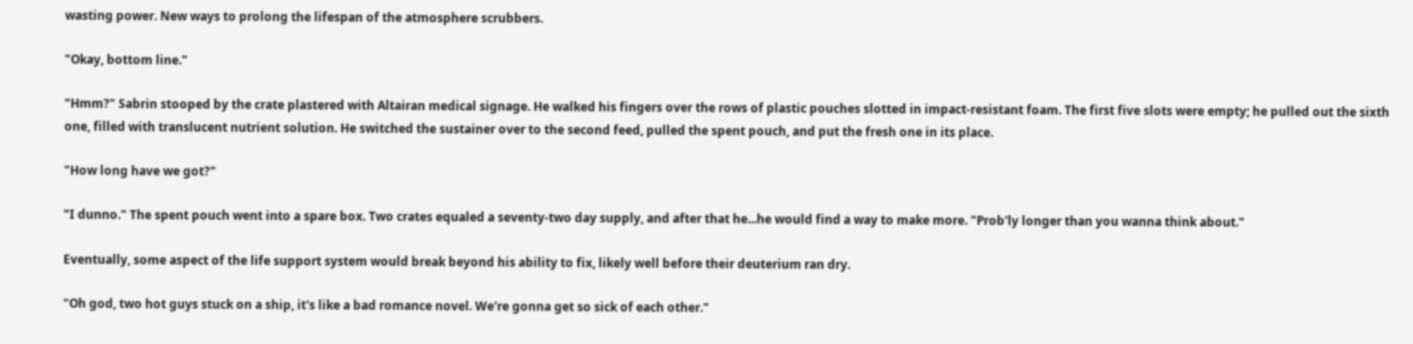wasting power. New ways to prolong the lifespan of the atmosphere scrubbers.

"Okay, bottom line."

"Hmm?" Sabrin stooped by the crate plastered with Altairan medical signage. He walked his fingers over the rows of plastic pouches slotted in impact-resistant foam. The first five slots were empty; he pulled out the sixth one, filled with translucent nutrient solution. He switched the sustainer over to the second feed, pulled the spent pouch, and put the fresh one in its place.

"How long have we got?"

"I dunno." The spent pouch went into a spare box. Two crates equaled a seventy-two day supply, and after that he...he would find a way to make more. "Prob'ly longer than you wanna think about."

Eventually, some aspect of the life support system would break beyond his ability to fix, likely well before their deuterium ran dry.

"Oh god, two hot guys stuck on a ship, it's like a bad romance novel. We're gonna get so sick of each other."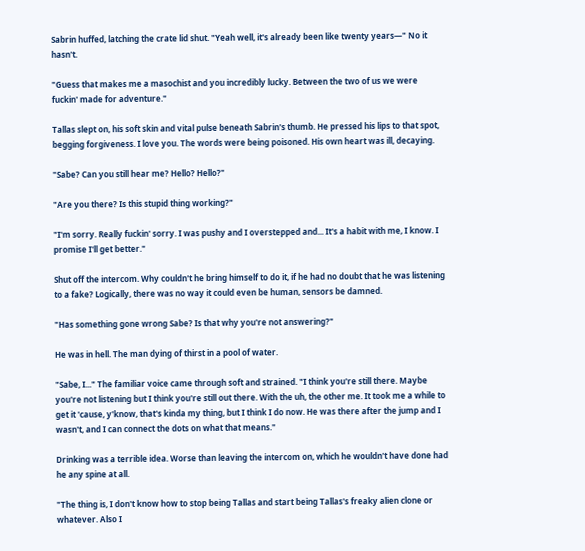Sabrin huffed, latching the crate lid shut. "Yeah well, it's already been like twenty years—" No it hasn't.

"Guess that makes me a masochist and you incredibly lucky. Between the two of us we were fuckin' made for adventure."

Tallas slept on, his soft skin and vital pulse beneath Sabrin's thumb. He pressed his lips to that spot, begging forgiveness. I love you. The words were being poisoned. His own heart was ill, decaying.

"Sabe? Can you still hear me? Hello? Hello?"

"Are you there? Is this stupid thing working?"

"I'm sorry. Really fuckin' sorry. I was pushy and I overstepped and... It's a habit with me, I know. I promise I'll get better."

Shut off the intercom. Why couldn't he bring himself to do it, if he had no doubt that he was listening to a fake? Logically, there was no way it could even be human, sensors be damned.

"Has something gone wrong Sabe? Is that why you're not answering?"

He was in hell. The man dying of thirst in a pool of water.

"Sabe, I..." The familiar voice came through soft and strained. "I think you're still there. Maybe you're not listening but I think you're still out there. With the uh, the other me. It took me a while to get it 'cause, y'know, that's kinda my thing, but I think I do now. He was there after the jump and I wasn't, and I can connect the dots on what that means."

Drinking was a terrible idea. Worse than leaving the intercom on, which he wouldn't have done had he any spine at all.

"The thing is, I don't know how to stop being Tallas and start being Tallas's freaky alien clone or whatever. Also I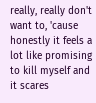really, really don't want to, 'cause honestly it feels a lot like promising to kill myself and it scares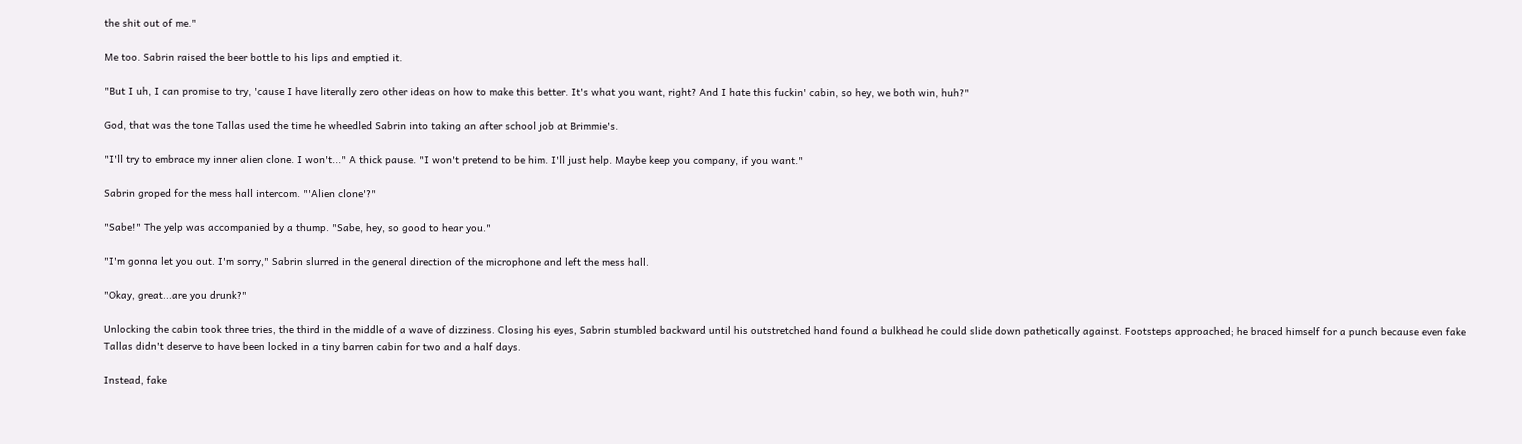the shit out of me."

Me too. Sabrin raised the beer bottle to his lips and emptied it.

"But I uh, I can promise to try, 'cause I have literally zero other ideas on how to make this better. It's what you want, right? And I hate this fuckin' cabin, so hey, we both win, huh?"

God, that was the tone Tallas used the time he wheedled Sabrin into taking an after school job at Brimmie's.

"I'll try to embrace my inner alien clone. I won't..." A thick pause. "I won't pretend to be him. I'll just help. Maybe keep you company, if you want."

Sabrin groped for the mess hall intercom. "'Alien clone'?"

"Sabe!" The yelp was accompanied by a thump. "Sabe, hey, so good to hear you."

"I'm gonna let you out. I'm sorry," Sabrin slurred in the general direction of the microphone and left the mess hall.

"Okay, great...are you drunk?"

Unlocking the cabin took three tries, the third in the middle of a wave of dizziness. Closing his eyes, Sabrin stumbled backward until his outstretched hand found a bulkhead he could slide down pathetically against. Footsteps approached; he braced himself for a punch because even fake Tallas didn't deserve to have been locked in a tiny barren cabin for two and a half days.

Instead, fake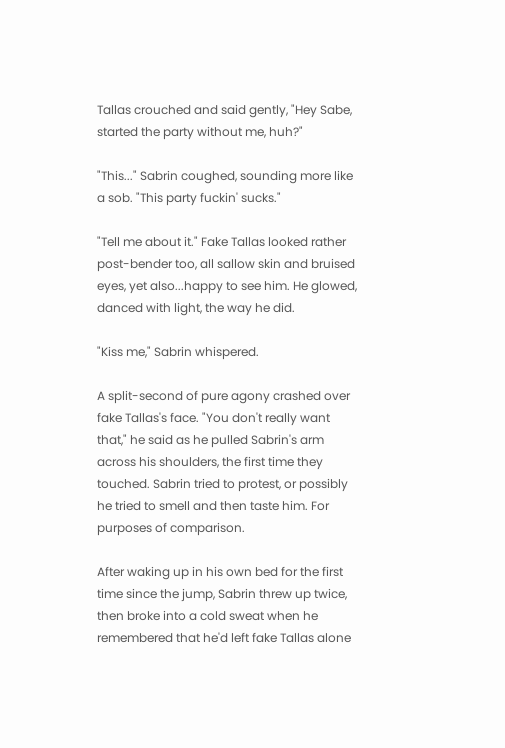Tallas crouched and said gently, "Hey Sabe, started the party without me, huh?"

"This..." Sabrin coughed, sounding more like a sob. "This party fuckin' sucks."

"Tell me about it." Fake Tallas looked rather post-bender too, all sallow skin and bruised eyes, yet also...happy to see him. He glowed, danced with light, the way he did.

"Kiss me," Sabrin whispered.

A split-second of pure agony crashed over fake Tallas's face. "You don't really want that," he said as he pulled Sabrin's arm across his shoulders, the first time they touched. Sabrin tried to protest, or possibly he tried to smell and then taste him. For purposes of comparison.

After waking up in his own bed for the first time since the jump, Sabrin threw up twice, then broke into a cold sweat when he remembered that he'd left fake Tallas alone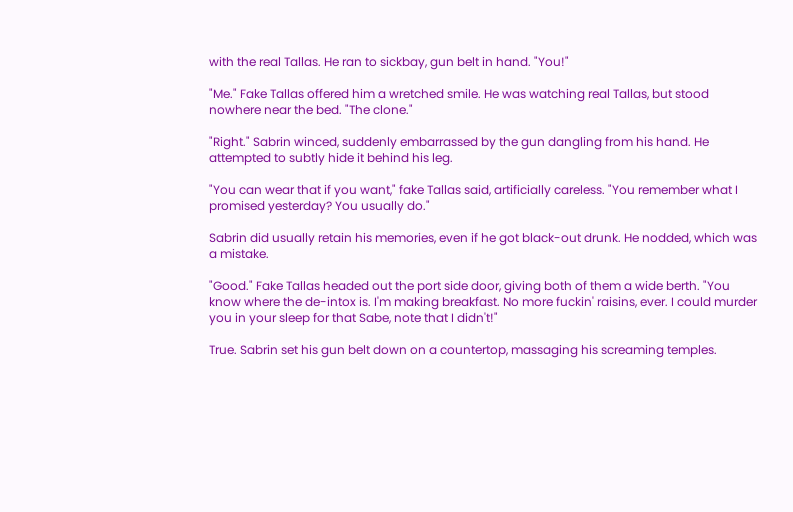with the real Tallas. He ran to sickbay, gun belt in hand. "You!"

"Me." Fake Tallas offered him a wretched smile. He was watching real Tallas, but stood nowhere near the bed. "The clone."

"Right." Sabrin winced, suddenly embarrassed by the gun dangling from his hand. He attempted to subtly hide it behind his leg.

"You can wear that if you want," fake Tallas said, artificially careless. "You remember what I promised yesterday? You usually do."

Sabrin did usually retain his memories, even if he got black-out drunk. He nodded, which was a mistake.

"Good." Fake Tallas headed out the port side door, giving both of them a wide berth. "You know where the de-intox is. I'm making breakfast. No more fuckin' raisins, ever. I could murder you in your sleep for that Sabe, note that I didn't!"

True. Sabrin set his gun belt down on a countertop, massaging his screaming temples.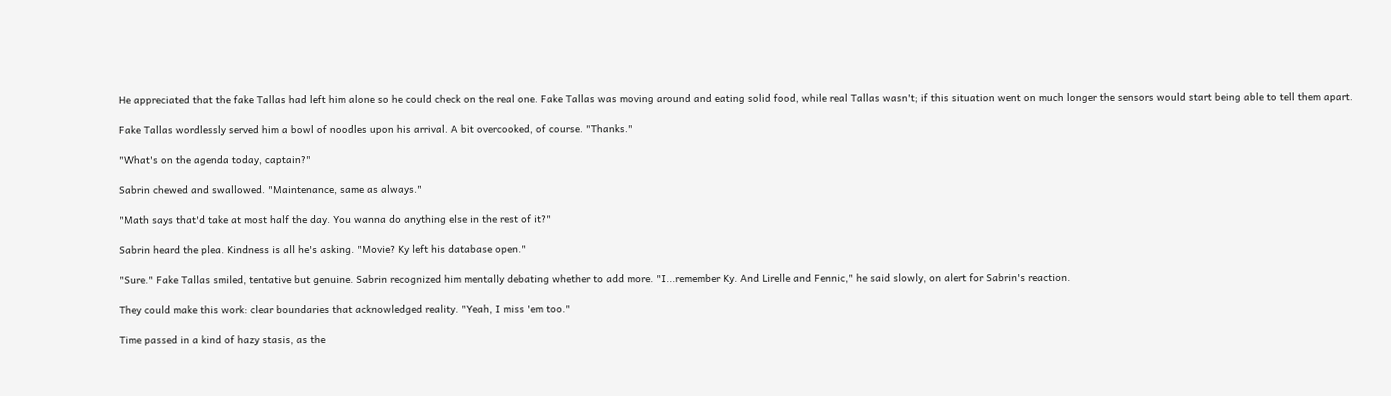He appreciated that the fake Tallas had left him alone so he could check on the real one. Fake Tallas was moving around and eating solid food, while real Tallas wasn't; if this situation went on much longer the sensors would start being able to tell them apart.

Fake Tallas wordlessly served him a bowl of noodles upon his arrival. A bit overcooked, of course. "Thanks."

"What's on the agenda today, captain?"

Sabrin chewed and swallowed. "Maintenance, same as always."

"Math says that'd take at most half the day. You wanna do anything else in the rest of it?"

Sabrin heard the plea. Kindness is all he's asking. "Movie? Ky left his database open."

"Sure." Fake Tallas smiled, tentative but genuine. Sabrin recognized him mentally debating whether to add more. "I...remember Ky. And Lirelle and Fennic," he said slowly, on alert for Sabrin's reaction.

They could make this work: clear boundaries that acknowledged reality. "Yeah, I miss 'em too."

Time passed in a kind of hazy stasis, as the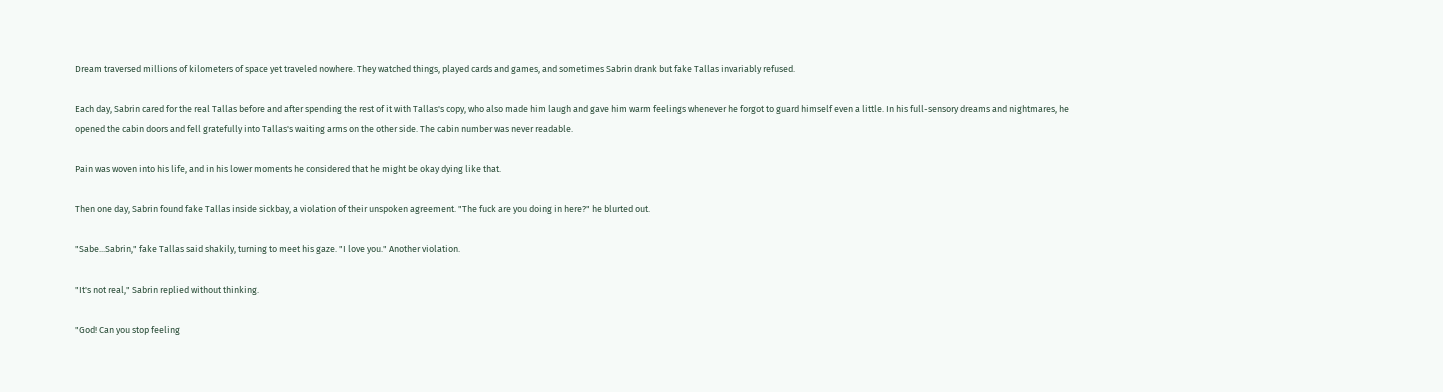Dream traversed millions of kilometers of space yet traveled nowhere. They watched things, played cards and games, and sometimes Sabrin drank but fake Tallas invariably refused.

Each day, Sabrin cared for the real Tallas before and after spending the rest of it with Tallas's copy, who also made him laugh and gave him warm feelings whenever he forgot to guard himself even a little. In his full-sensory dreams and nightmares, he opened the cabin doors and fell gratefully into Tallas's waiting arms on the other side. The cabin number was never readable.

Pain was woven into his life, and in his lower moments he considered that he might be okay dying like that.

Then one day, Sabrin found fake Tallas inside sickbay, a violation of their unspoken agreement. "The fuck are you doing in here?" he blurted out.

"Sabe...Sabrin," fake Tallas said shakily, turning to meet his gaze. "I love you." Another violation.

"It's not real," Sabrin replied without thinking.

"God! Can you stop feeling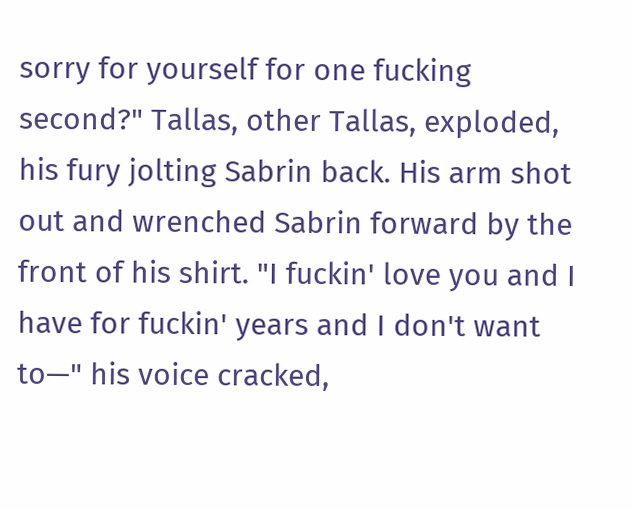sorry for yourself for one fucking second?" Tallas, other Tallas, exploded, his fury jolting Sabrin back. His arm shot out and wrenched Sabrin forward by the front of his shirt. "I fuckin' love you and I have for fuckin' years and I don't want to—" his voice cracked,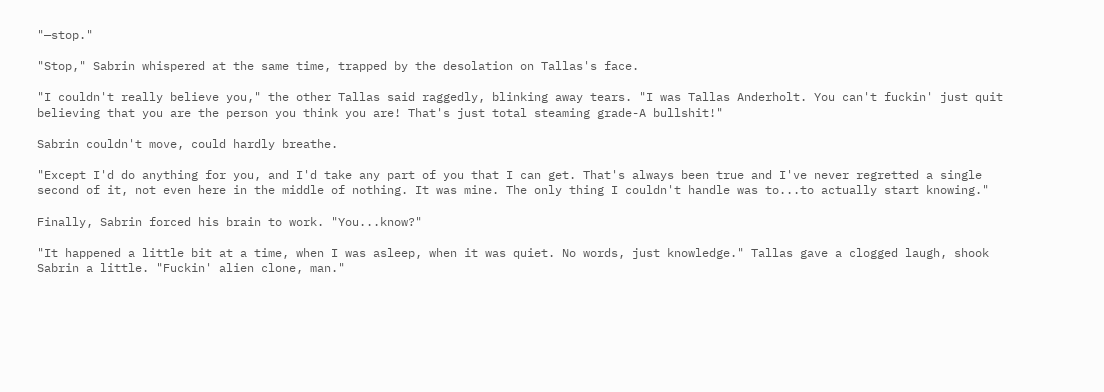"—stop."

"Stop," Sabrin whispered at the same time, trapped by the desolation on Tallas's face.

"I couldn't really believe you," the other Tallas said raggedly, blinking away tears. "I was Tallas Anderholt. You can't fuckin' just quit believing that you are the person you think you are! That's just total steaming grade-A bullshit!"

Sabrin couldn't move, could hardly breathe.

"Except I'd do anything for you, and I'd take any part of you that I can get. That's always been true and I've never regretted a single second of it, not even here in the middle of nothing. It was mine. The only thing I couldn't handle was to...to actually start knowing."

Finally, Sabrin forced his brain to work. "You...know?"

"It happened a little bit at a time, when I was asleep, when it was quiet. No words, just knowledge." Tallas gave a clogged laugh, shook Sabrin a little. "Fuckin' alien clone, man."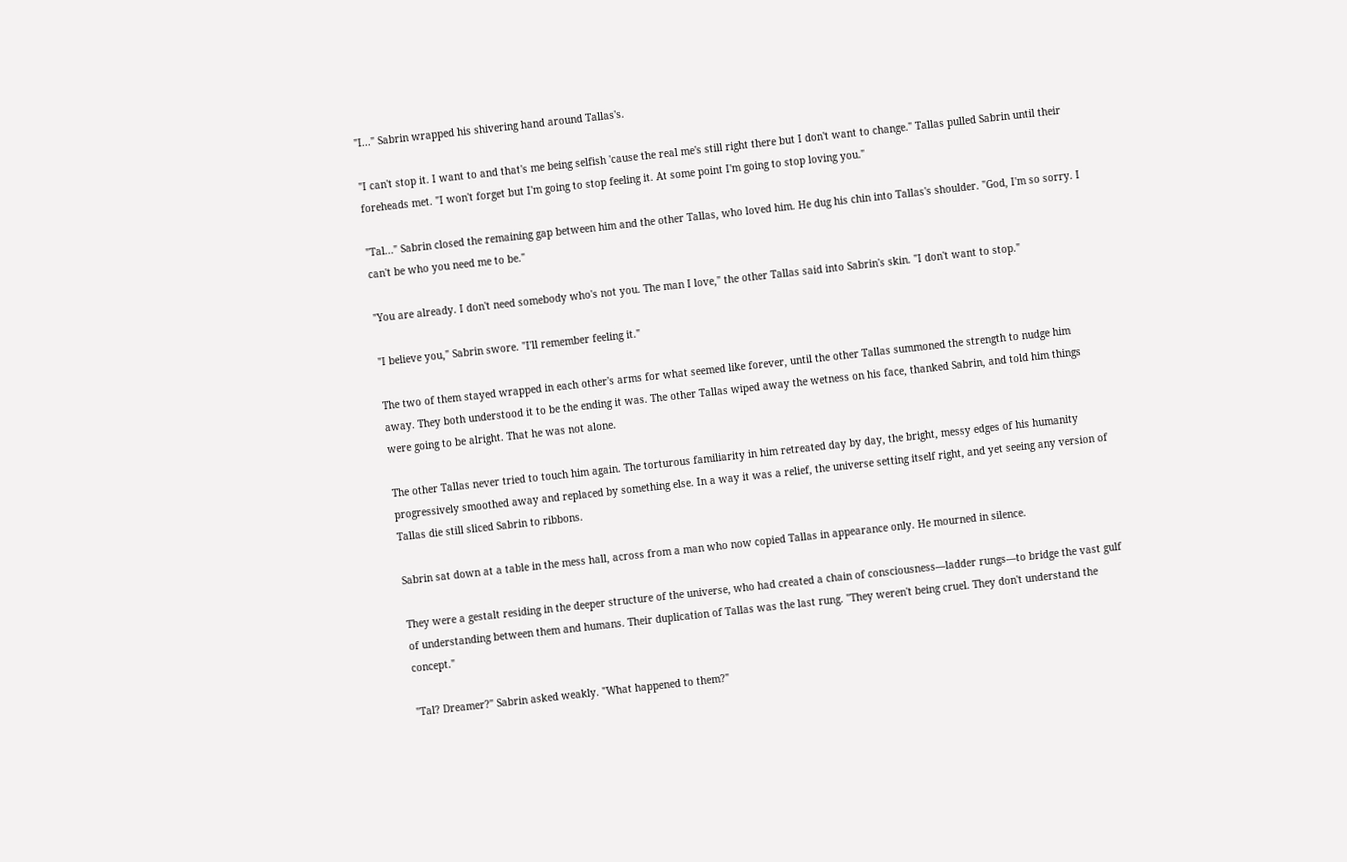"I..." Sabrin wrapped his shivering hand around Tallas's.

"I can't stop it. I want to and that's me being selfish 'cause the real me's still right there but I don't want to change." Tallas pulled Sabrin until their foreheads met. "I won't forget but I'm going to stop feeling it. At some point I'm going to stop loving you."

"Tal..." Sabrin closed the remaining gap between him and the other Tallas, who loved him. He dug his chin into Tallas's shoulder. "God, I'm so sorry. I can't be who you need me to be."

"You are already. I don't need somebody who's not you. The man I love," the other Tallas said into Sabrin's skin. "I don't want to stop."

"I believe you," Sabrin swore. "I'll remember feeling it."

The two of them stayed wrapped in each other's arms for what seemed like forever, until the other Tallas summoned the strength to nudge him away. They both understood it to be the ending it was. The other Tallas wiped away the wetness on his face, thanked Sabrin, and told him things were going to be alright. That he was not alone.

The other Tallas never tried to touch him again. The torturous familiarity in him retreated day by day, the bright, messy edges of his humanity progressively smoothed away and replaced by something else. In a way it was a relief, the universe setting itself right, and yet seeing any version of Tallas die still sliced Sabrin to ribbons.

Sabrin sat down at a table in the mess hall, across from a man who now copied Tallas in appearance only. He mourned in silence.

They were a gestalt residing in the deeper structure of the universe, who had created a chain of consciousness—ladder rungs—to bridge the vast gulf of understanding between them and humans. Their duplication of Tallas was the last rung. "They weren't being cruel. They don't understand the concept."

"Tal? Dreamer?" Sabrin asked weakly. "What happened to them?"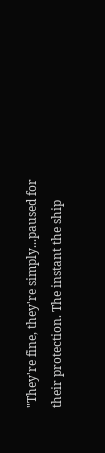"They're fine, they're simply...paused for their protection. The instant the ship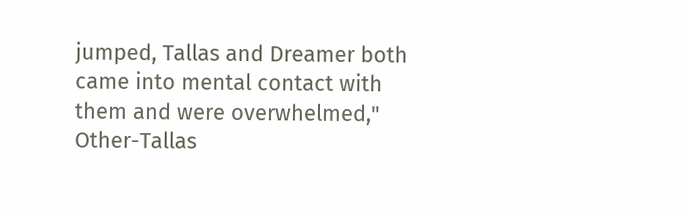jumped, Tallas and Dreamer both came into mental contact with them and were overwhelmed," Other-Tallas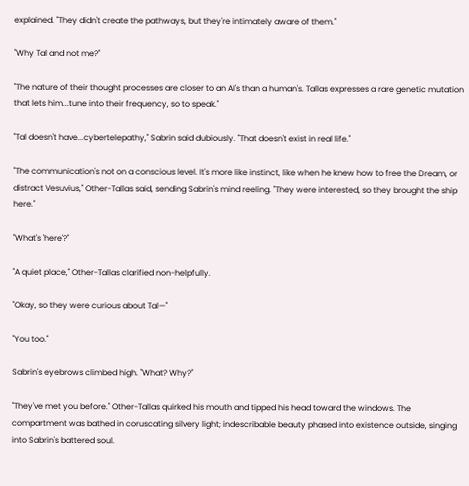explained. "They didn't create the pathways, but they're intimately aware of them."

"Why Tal and not me?"

"The nature of their thought processes are closer to an AI's than a human's. Tallas expresses a rare genetic mutation that lets him...tune into their frequency, so to speak."

"Tal doesn't have...cybertelepathy," Sabrin said dubiously. "That doesn't exist in real life."

"The communication's not on a conscious level. It's more like instinct, like when he knew how to free the Dream, or distract Vesuvius," Other-Tallas said, sending Sabrin's mind reeling. "They were interested, so they brought the ship here."

"What's 'here'?"

"A quiet place," Other-Tallas clarified non-helpfully.

"Okay, so they were curious about Tal—"

"You too."

Sabrin's eyebrows climbed high. "What? Why?"

"They've met you before." Other-Tallas quirked his mouth and tipped his head toward the windows. The compartment was bathed in coruscating silvery light; indescribable beauty phased into existence outside, singing into Sabrin's battered soul.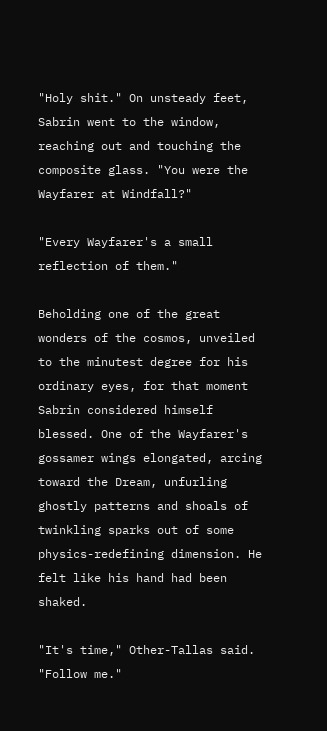"Holy shit." On unsteady feet, Sabrin went to the window, reaching out and touching the composite glass. "You were the Wayfarer at Windfall?"

"Every Wayfarer's a small reflection of them."

Beholding one of the great wonders of the cosmos, unveiled to the minutest degree for his ordinary eyes, for that moment Sabrin considered himself blessed. One of the Wayfarer's gossamer wings elongated, arcing toward the Dream, unfurling ghostly patterns and shoals of twinkling sparks out of some physics-redefining dimension. He felt like his hand had been shaked.

"It's time," Other-Tallas said. "Follow me."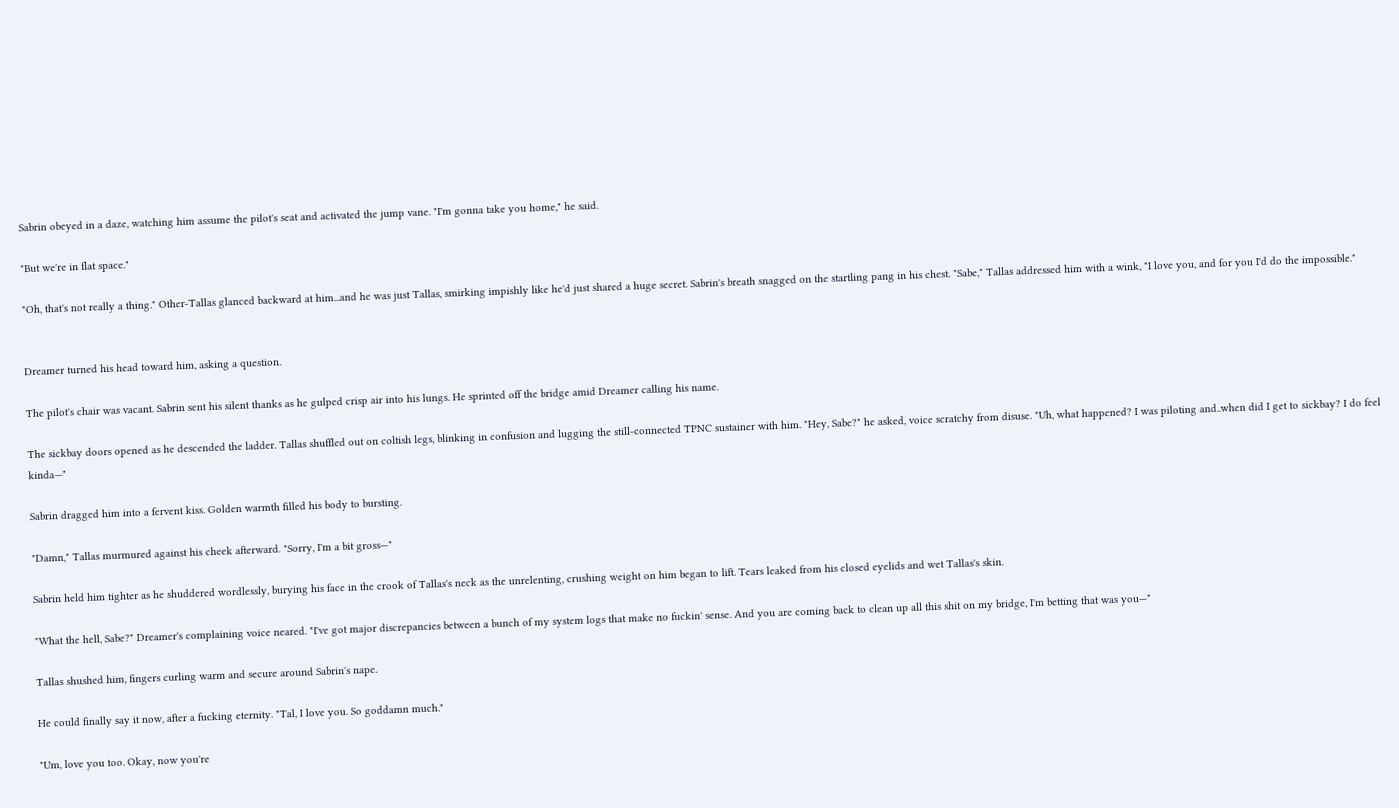Sabrin obeyed in a daze, watching him assume the pilot's seat and activated the jump vane. "I'm gonna take you home," he said.

"But we're in flat space."

"Oh, that's not really a thing." Other-Tallas glanced backward at him...and he was just Tallas, smirking impishly like he'd just shared a huge secret. Sabrin's breath snagged on the startling pang in his chest. "Sabe," Tallas addressed him with a wink, "I love you, and for you I'd do the impossible."


Dreamer turned his head toward him, asking a question.

The pilot's chair was vacant. Sabrin sent his silent thanks as he gulped crisp air into his lungs. He sprinted off the bridge amid Dreamer calling his name.

The sickbay doors opened as he descended the ladder. Tallas shuffled out on coltish legs, blinking in confusion and lugging the still-connected TPNC sustainer with him. "Hey, Sabe?" he asked, voice scratchy from disuse. "Uh, what happened? I was piloting and..when did I get to sickbay? I do feel kinda—"

Sabrin dragged him into a fervent kiss. Golden warmth filled his body to bursting.

"Damn," Tallas murmured against his cheek afterward. "Sorry, I'm a bit gross—"

Sabrin held him tighter as he shuddered wordlessly, burying his face in the crook of Tallas's neck as the unrelenting, crushing weight on him began to lift. Tears leaked from his closed eyelids and wet Tallas's skin.

"What the hell, Sabe?" Dreamer's complaining voice neared. "I've got major discrepancies between a bunch of my system logs that make no fuckin' sense. And you are coming back to clean up all this shit on my bridge, I'm betting that was you—"

Tallas shushed him, fingers curling warm and secure around Sabrin's nape.

He could finally say it now, after a fucking eternity. "Tal, I love you. So goddamn much."

"Um, love you too. Okay, now you're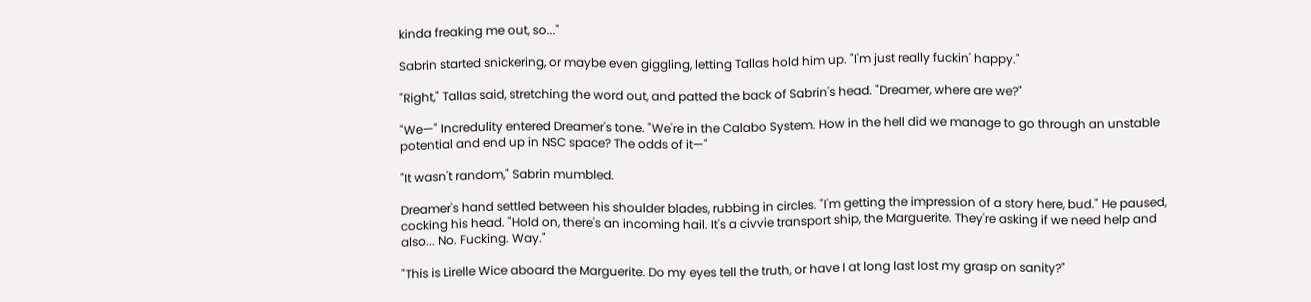kinda freaking me out, so..."

Sabrin started snickering, or maybe even giggling, letting Tallas hold him up. "I'm just really fuckin' happy."

"Right," Tallas said, stretching the word out, and patted the back of Sabrin's head. "Dreamer, where are we?"

"We—" Incredulity entered Dreamer's tone. "We're in the Calabo System. How in the hell did we manage to go through an unstable potential and end up in NSC space? The odds of it—"

"It wasn't random," Sabrin mumbled.

Dreamer's hand settled between his shoulder blades, rubbing in circles. "I'm getting the impression of a story here, bud." He paused, cocking his head. "Hold on, there's an incoming hail. It's a civvie transport ship, the Marguerite. They're asking if we need help and also... No. Fucking. Way."

"This is Lirelle Wice aboard the Marguerite. Do my eyes tell the truth, or have I at long last lost my grasp on sanity?"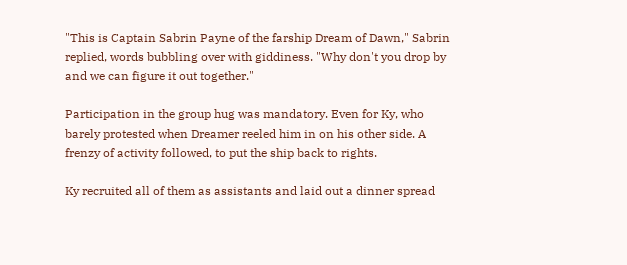"This is Captain Sabrin Payne of the farship Dream of Dawn," Sabrin replied, words bubbling over with giddiness. "Why don't you drop by and we can figure it out together."

Participation in the group hug was mandatory. Even for Ky, who barely protested when Dreamer reeled him in on his other side. A frenzy of activity followed, to put the ship back to rights.

Ky recruited all of them as assistants and laid out a dinner spread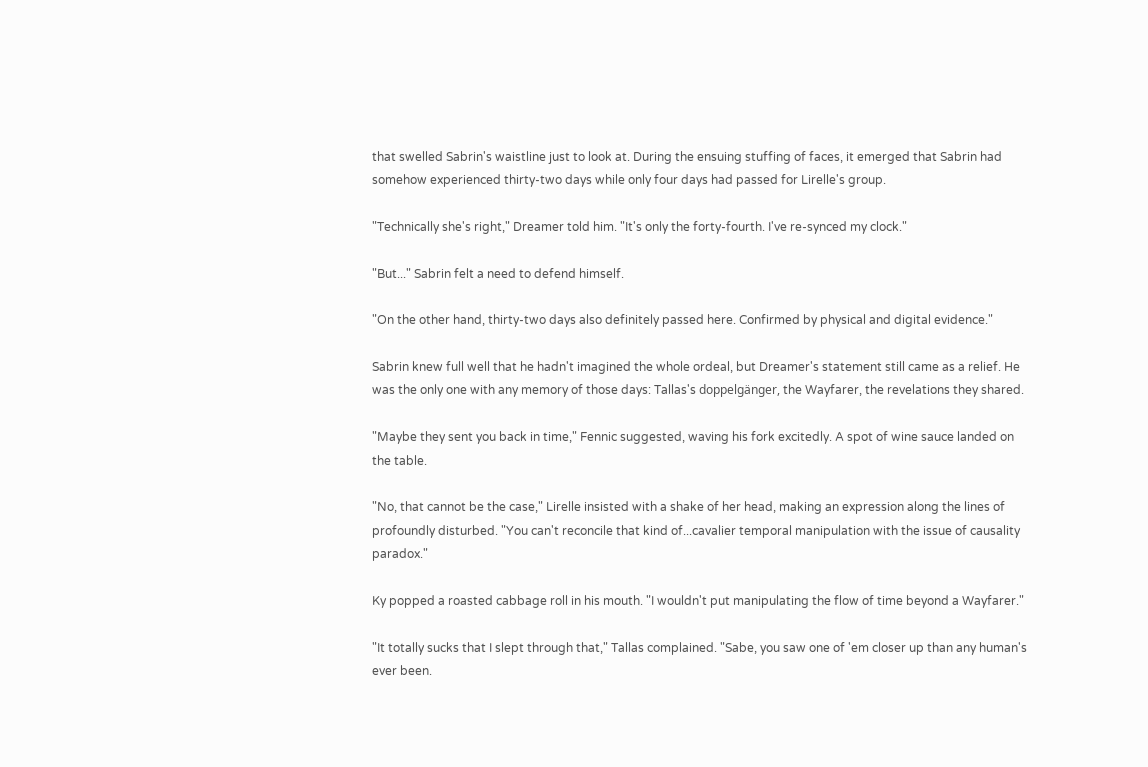that swelled Sabrin's waistline just to look at. During the ensuing stuffing of faces, it emerged that Sabrin had somehow experienced thirty-two days while only four days had passed for Lirelle's group.

"Technically she's right," Dreamer told him. "It's only the forty-fourth. I've re-synced my clock."

"But..." Sabrin felt a need to defend himself.

"On the other hand, thirty-two days also definitely passed here. Confirmed by physical and digital evidence."

Sabrin knew full well that he hadn't imagined the whole ordeal, but Dreamer's statement still came as a relief. He was the only one with any memory of those days: Tallas's doppelgänger, the Wayfarer, the revelations they shared.

"Maybe they sent you back in time," Fennic suggested, waving his fork excitedly. A spot of wine sauce landed on the table.

"No, that cannot be the case," Lirelle insisted with a shake of her head, making an expression along the lines of profoundly disturbed. "You can't reconcile that kind of...cavalier temporal manipulation with the issue of causality paradox."

Ky popped a roasted cabbage roll in his mouth. "I wouldn't put manipulating the flow of time beyond a Wayfarer."

"It totally sucks that I slept through that," Tallas complained. "Sabe, you saw one of 'em closer up than any human's ever been.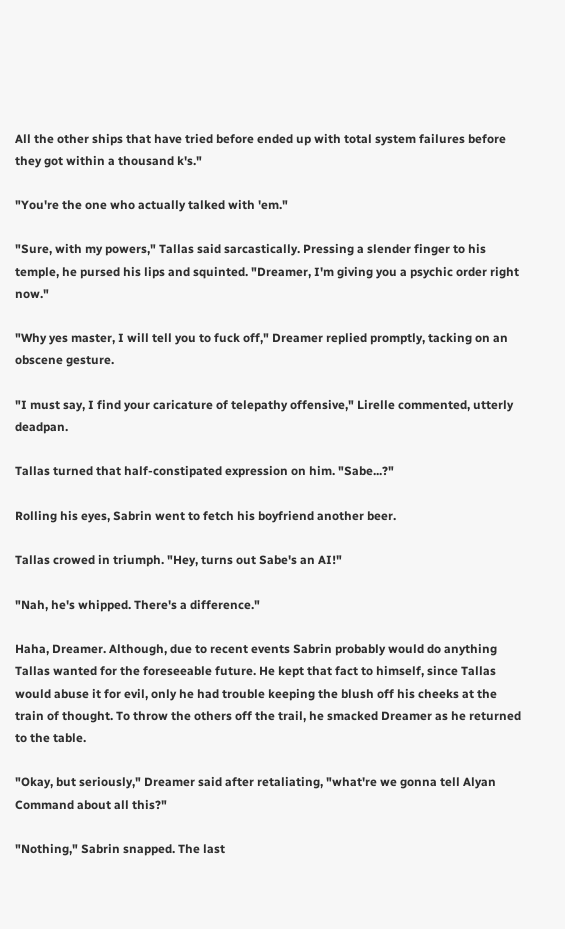All the other ships that have tried before ended up with total system failures before they got within a thousand k's."

"You're the one who actually talked with 'em."

"Sure, with my powers," Tallas said sarcastically. Pressing a slender finger to his temple, he pursed his lips and squinted. "Dreamer, I'm giving you a psychic order right now."

"Why yes master, I will tell you to fuck off," Dreamer replied promptly, tacking on an obscene gesture.

"I must say, I find your caricature of telepathy offensive," Lirelle commented, utterly deadpan.

Tallas turned that half-constipated expression on him. "Sabe...?"

Rolling his eyes, Sabrin went to fetch his boyfriend another beer.

Tallas crowed in triumph. "Hey, turns out Sabe's an AI!"

"Nah, he's whipped. There's a difference."

Haha, Dreamer. Although, due to recent events Sabrin probably would do anything Tallas wanted for the foreseeable future. He kept that fact to himself, since Tallas would abuse it for evil, only he had trouble keeping the blush off his cheeks at the train of thought. To throw the others off the trail, he smacked Dreamer as he returned to the table.

"Okay, but seriously," Dreamer said after retaliating, "what're we gonna tell Alyan Command about all this?"

"Nothing," Sabrin snapped. The last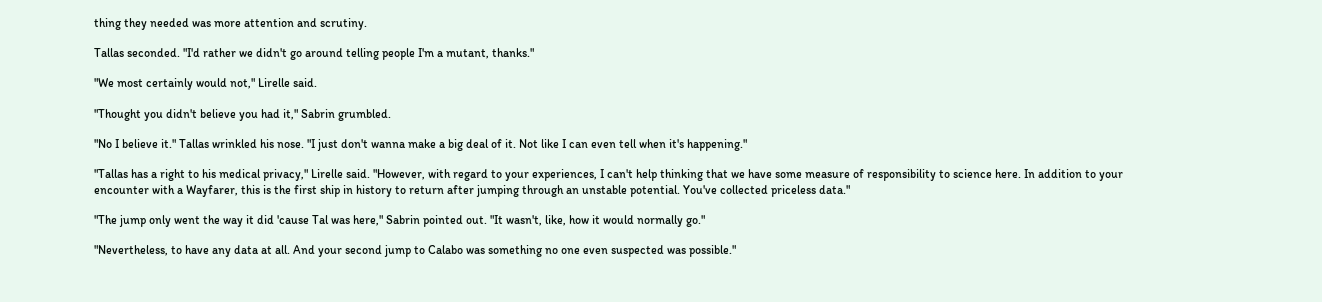thing they needed was more attention and scrutiny.

Tallas seconded. "I'd rather we didn't go around telling people I'm a mutant, thanks."

"We most certainly would not," Lirelle said.

"Thought you didn't believe you had it," Sabrin grumbled.

"No I believe it." Tallas wrinkled his nose. "I just don't wanna make a big deal of it. Not like I can even tell when it's happening."

"Tallas has a right to his medical privacy," Lirelle said. "However, with regard to your experiences, I can't help thinking that we have some measure of responsibility to science here. In addition to your encounter with a Wayfarer, this is the first ship in history to return after jumping through an unstable potential. You've collected priceless data."

"The jump only went the way it did 'cause Tal was here," Sabrin pointed out. "It wasn't, like, how it would normally go."

"Nevertheless, to have any data at all. And your second jump to Calabo was something no one even suspected was possible."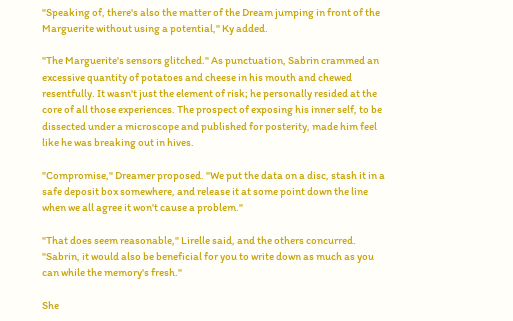"Speaking of, there's also the matter of the Dream jumping in front of the Marguerite without using a potential," Ky added.

"The Marguerite's sensors glitched." As punctuation, Sabrin crammed an excessive quantity of potatoes and cheese in his mouth and chewed resentfully. It wasn't just the element of risk; he personally resided at the core of all those experiences. The prospect of exposing his inner self, to be dissected under a microscope and published for posterity, made him feel like he was breaking out in hives.

"Compromise," Dreamer proposed. "We put the data on a disc, stash it in a safe deposit box somewhere, and release it at some point down the line when we all agree it won't cause a problem."

"That does seem reasonable," Lirelle said, and the others concurred. "Sabrin, it would also be beneficial for you to write down as much as you can while the memory's fresh."

She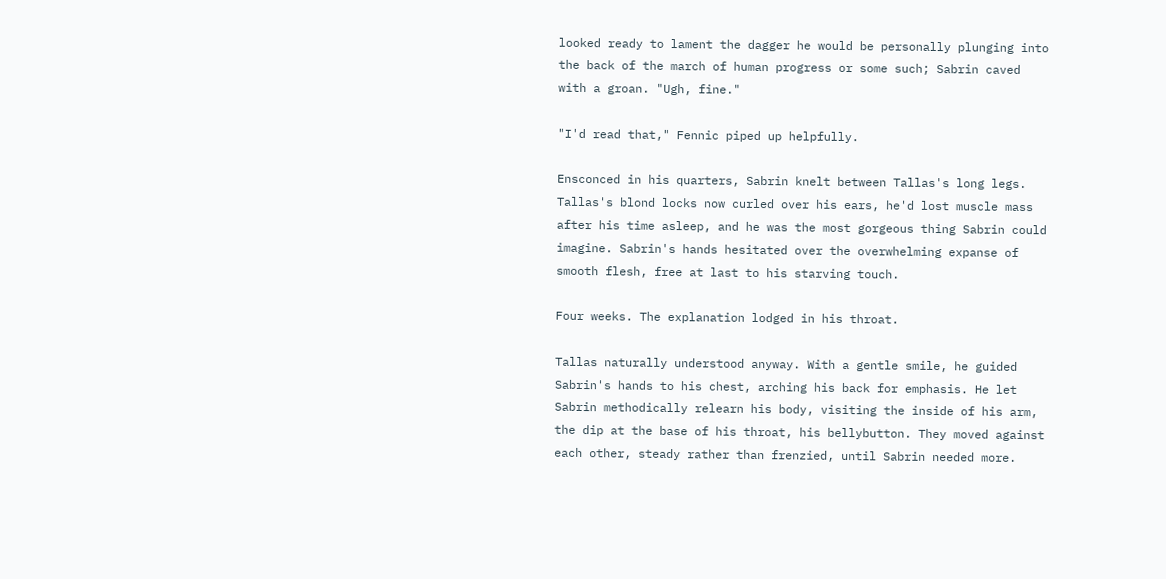looked ready to lament the dagger he would be personally plunging into the back of the march of human progress or some such; Sabrin caved with a groan. "Ugh, fine."

"I'd read that," Fennic piped up helpfully.

Ensconced in his quarters, Sabrin knelt between Tallas's long legs. Tallas's blond locks now curled over his ears, he'd lost muscle mass after his time asleep, and he was the most gorgeous thing Sabrin could imagine. Sabrin's hands hesitated over the overwhelming expanse of smooth flesh, free at last to his starving touch.

Four weeks. The explanation lodged in his throat.

Tallas naturally understood anyway. With a gentle smile, he guided Sabrin's hands to his chest, arching his back for emphasis. He let Sabrin methodically relearn his body, visiting the inside of his arm, the dip at the base of his throat, his bellybutton. They moved against each other, steady rather than frenzied, until Sabrin needed more.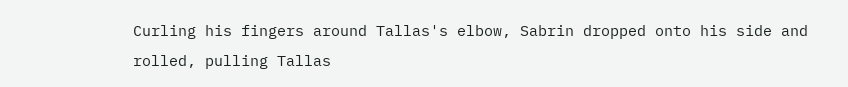Curling his fingers around Tallas's elbow, Sabrin dropped onto his side and rolled, pulling Tallas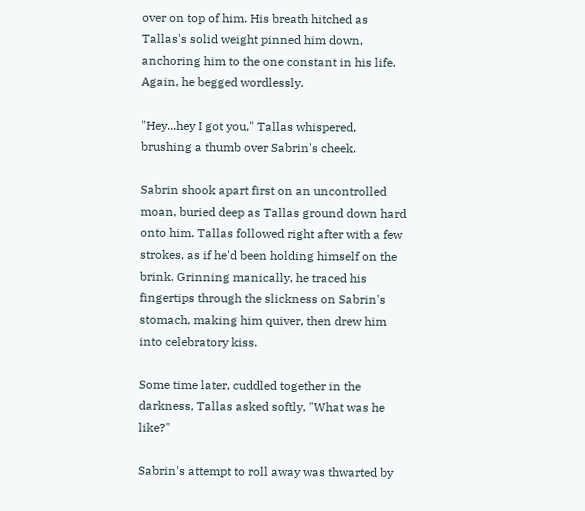over on top of him. His breath hitched as Tallas's solid weight pinned him down, anchoring him to the one constant in his life. Again, he begged wordlessly.

"Hey...hey I got you," Tallas whispered, brushing a thumb over Sabrin's cheek.

Sabrin shook apart first on an uncontrolled moan, buried deep as Tallas ground down hard onto him. Tallas followed right after with a few strokes, as if he'd been holding himself on the brink. Grinning manically, he traced his fingertips through the slickness on Sabrin's stomach, making him quiver, then drew him into celebratory kiss.

Some time later, cuddled together in the darkness, Tallas asked softly, "What was he like?"

Sabrin's attempt to roll away was thwarted by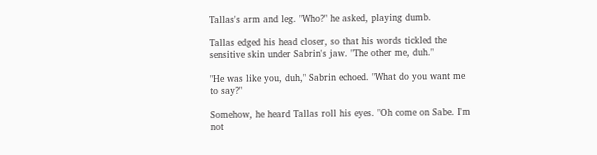Tallas's arm and leg. "Who?" he asked, playing dumb.

Tallas edged his head closer, so that his words tickled the sensitive skin under Sabrin's jaw. "The other me, duh."

"He was like you, duh," Sabrin echoed. "What do you want me to say?"

Somehow, he heard Tallas roll his eyes. "Oh come on Sabe. I'm not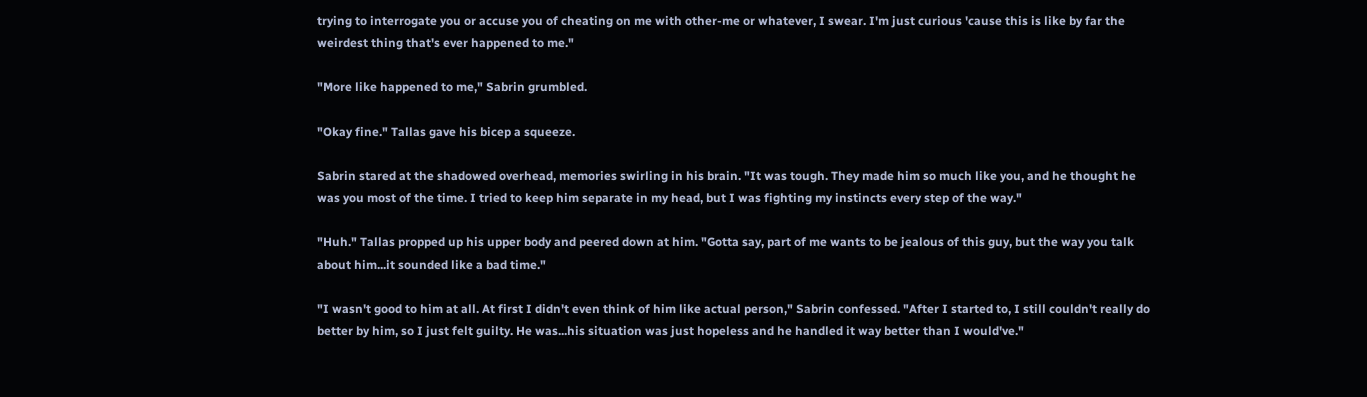trying to interrogate you or accuse you of cheating on me with other-me or whatever, I swear. I'm just curious 'cause this is like by far the weirdest thing that's ever happened to me."

"More like happened to me," Sabrin grumbled.

"Okay fine." Tallas gave his bicep a squeeze.

Sabrin stared at the shadowed overhead, memories swirling in his brain. "It was tough. They made him so much like you, and he thought he was you most of the time. I tried to keep him separate in my head, but I was fighting my instincts every step of the way."

"Huh." Tallas propped up his upper body and peered down at him. "Gotta say, part of me wants to be jealous of this guy, but the way you talk about him...it sounded like a bad time."

"I wasn't good to him at all. At first I didn't even think of him like actual person," Sabrin confessed. "After I started to, I still couldn't really do better by him, so I just felt guilty. He was...his situation was just hopeless and he handled it way better than I would've."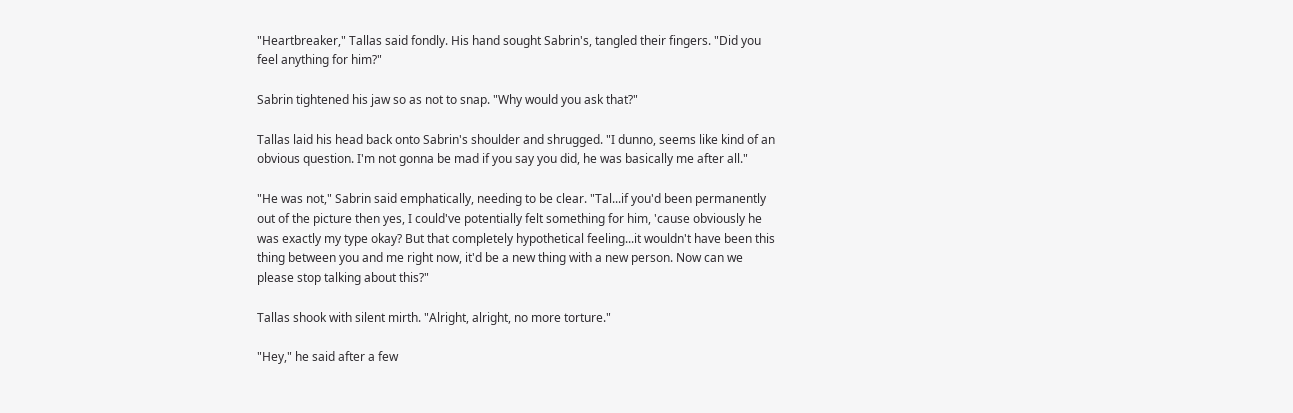"Heartbreaker," Tallas said fondly. His hand sought Sabrin's, tangled their fingers. "Did you feel anything for him?"

Sabrin tightened his jaw so as not to snap. "Why would you ask that?"

Tallas laid his head back onto Sabrin's shoulder and shrugged. "I dunno, seems like kind of an obvious question. I'm not gonna be mad if you say you did, he was basically me after all."

"He was not," Sabrin said emphatically, needing to be clear. "Tal...if you'd been permanently out of the picture then yes, I could've potentially felt something for him, 'cause obviously he was exactly my type okay? But that completely hypothetical feeling...it wouldn't have been this thing between you and me right now, it'd be a new thing with a new person. Now can we please stop talking about this?"

Tallas shook with silent mirth. "Alright, alright, no more torture."

"Hey," he said after a few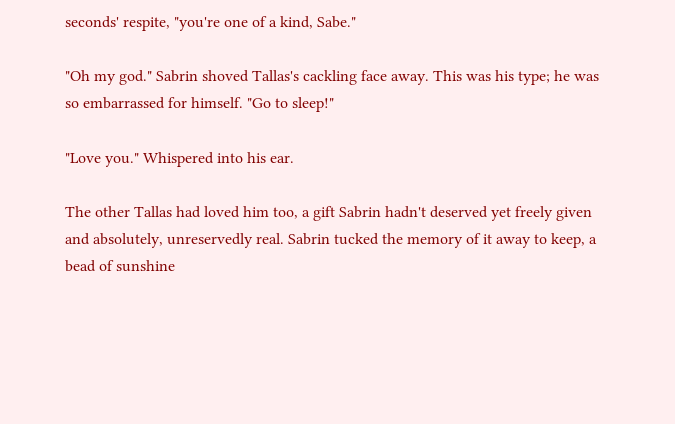seconds' respite, "you're one of a kind, Sabe."

"Oh my god." Sabrin shoved Tallas's cackling face away. This was his type; he was so embarrassed for himself. "Go to sleep!"

"Love you." Whispered into his ear.

The other Tallas had loved him too, a gift Sabrin hadn't deserved yet freely given and absolutely, unreservedly real. Sabrin tucked the memory of it away to keep, a bead of sunshine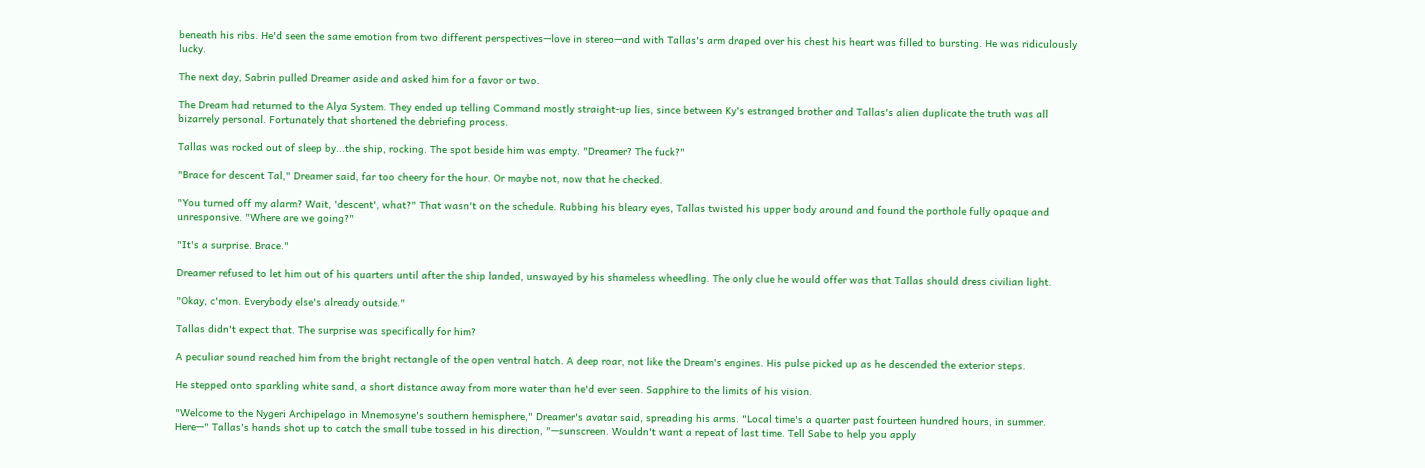beneath his ribs. He'd seen the same emotion from two different perspectives—love in stereo—and with Tallas's arm draped over his chest his heart was filled to bursting. He was ridiculously lucky.

The next day, Sabrin pulled Dreamer aside and asked him for a favor or two.

The Dream had returned to the Alya System. They ended up telling Command mostly straight-up lies, since between Ky's estranged brother and Tallas's alien duplicate the truth was all bizarrely personal. Fortunately that shortened the debriefing process.

Tallas was rocked out of sleep by...the ship, rocking. The spot beside him was empty. "Dreamer? The fuck?"

"Brace for descent Tal," Dreamer said, far too cheery for the hour. Or maybe not, now that he checked.

"You turned off my alarm? Wait, 'descent', what?" That wasn't on the schedule. Rubbing his bleary eyes, Tallas twisted his upper body around and found the porthole fully opaque and unresponsive. "Where are we going?"

"It's a surprise. Brace."

Dreamer refused to let him out of his quarters until after the ship landed, unswayed by his shameless wheedling. The only clue he would offer was that Tallas should dress civilian light.

"Okay, c'mon. Everybody else's already outside."

Tallas didn't expect that. The surprise was specifically for him?

A peculiar sound reached him from the bright rectangle of the open ventral hatch. A deep roar, not like the Dream's engines. His pulse picked up as he descended the exterior steps.

He stepped onto sparkling white sand, a short distance away from more water than he'd ever seen. Sapphire to the limits of his vision.

"Welcome to the Nygeri Archipelago in Mnemosyne's southern hemisphere," Dreamer's avatar said, spreading his arms. "Local time's a quarter past fourteen hundred hours, in summer. Here—" Tallas's hands shot up to catch the small tube tossed in his direction, "—sunscreen. Wouldn't want a repeat of last time. Tell Sabe to help you apply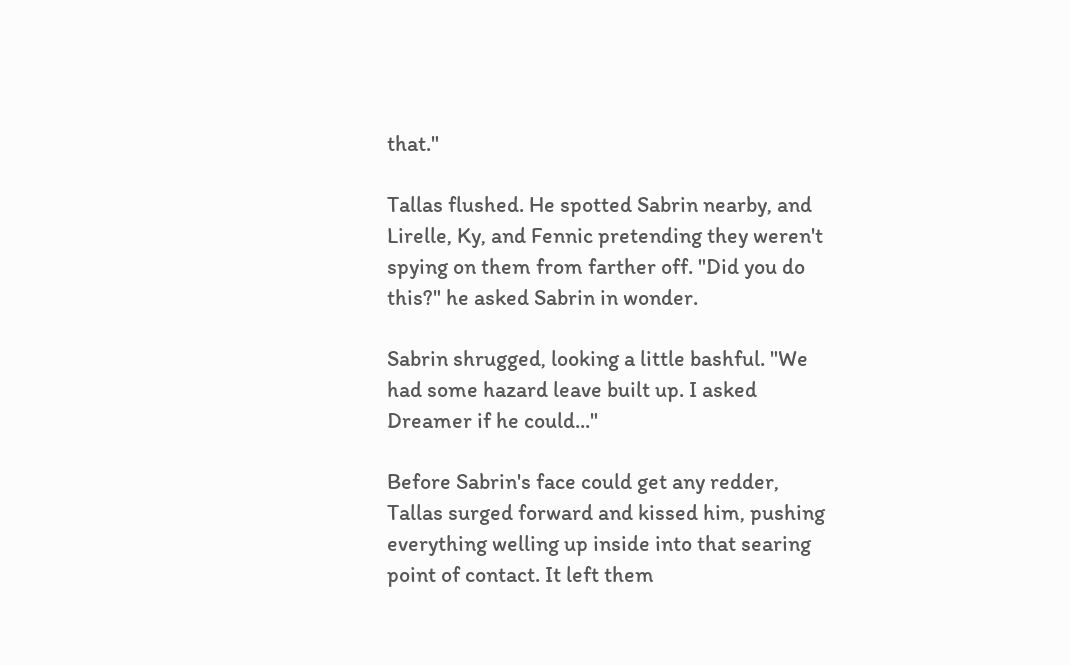that."

Tallas flushed. He spotted Sabrin nearby, and Lirelle, Ky, and Fennic pretending they weren't spying on them from farther off. "Did you do this?" he asked Sabrin in wonder.

Sabrin shrugged, looking a little bashful. "We had some hazard leave built up. I asked Dreamer if he could..."

Before Sabrin's face could get any redder, Tallas surged forward and kissed him, pushing everything welling up inside into that searing point of contact. It left them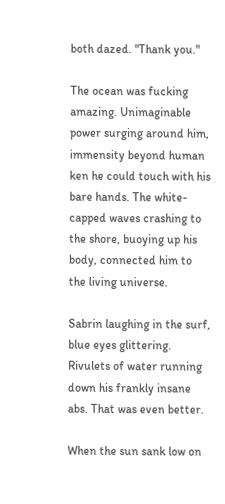both dazed. "Thank you."

The ocean was fucking amazing. Unimaginable power surging around him, immensity beyond human ken he could touch with his bare hands. The white-capped waves crashing to the shore, buoying up his body, connected him to the living universe.

Sabrin laughing in the surf, blue eyes glittering. Rivulets of water running down his frankly insane abs. That was even better.

When the sun sank low on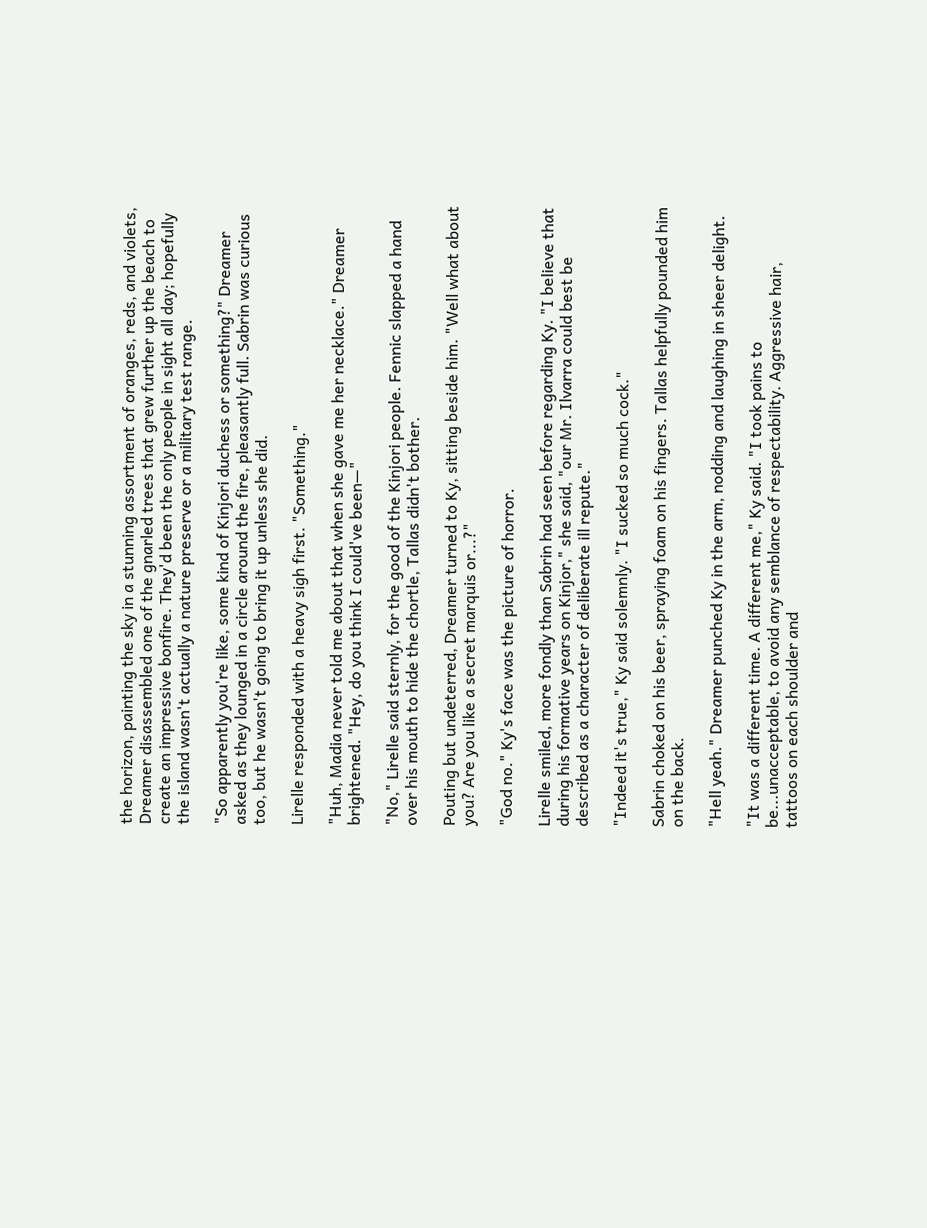the horizon, painting the sky in a stunning assortment of oranges, reds, and violets, Dreamer disassembled one of the gnarled trees that grew further up the beach to create an impressive bonfire. They'd been the only people in sight all day; hopefully the island wasn't actually a nature preserve or a military test range.

"So apparently you're like, some kind of Kinjori duchess or something?" Dreamer asked as they lounged in a circle around the fire, pleasantly full. Sabrin was curious too, but he wasn't going to bring it up unless she did.

Lirelle responded with a heavy sigh first. "Something."

"Huh, Madia never told me about that when she gave me her necklace." Dreamer brightened. "Hey, do you think I could've been—"

"No," Lirelle said sternly, for the good of the Kinjori people. Fennic slapped a hand over his mouth to hide the chortle, Tallas didn't bother.

Pouting but undeterred, Dreamer turned to Ky, sitting beside him. "Well what about you? Are you like a secret marquis or...?"

"God no." Ky's face was the picture of horror.

Lirelle smiled, more fondly than Sabrin had seen before regarding Ky. "I believe that during his formative years on Kinjor," she said, "our Mr. Ilvarra could best be described as a character of deliberate ill repute."

"Indeed it's true," Ky said solemnly. "I sucked so much cock."

Sabrin choked on his beer, spraying foam on his fingers. Tallas helpfully pounded him on the back.

"Hell yeah." Dreamer punched Ky in the arm, nodding and laughing in sheer delight.

"It was a different time. A different me," Ky said. "I took pains to be...unacceptable, to avoid any semblance of respectability. Aggressive hair, tattoos on each shoulder and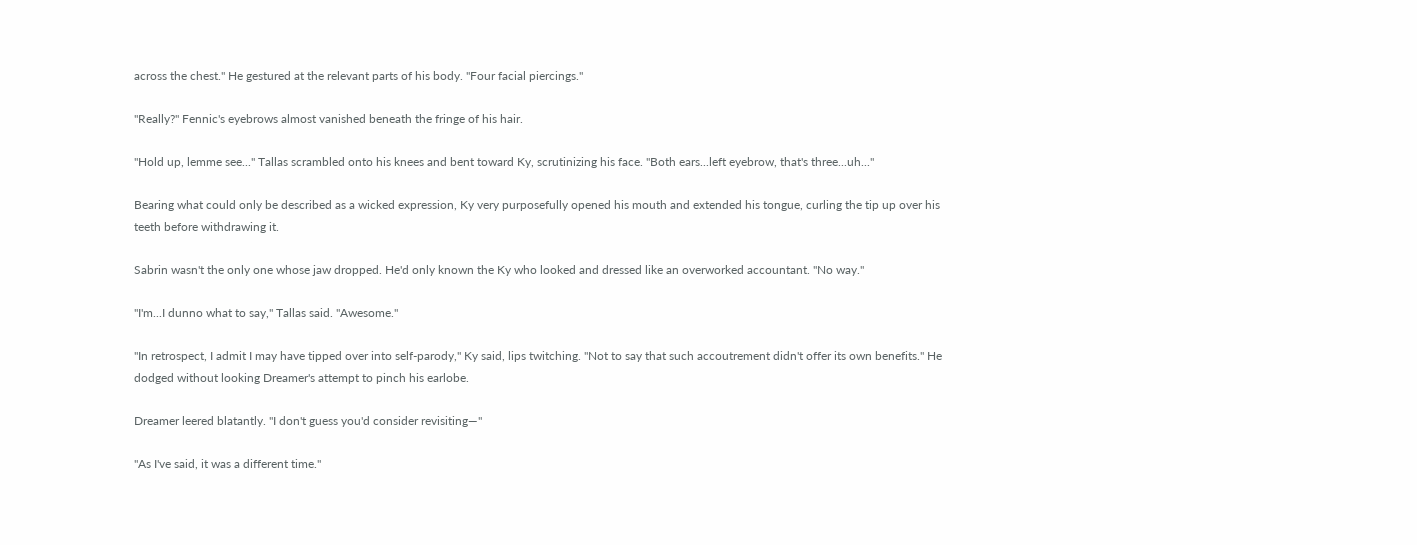across the chest." He gestured at the relevant parts of his body. "Four facial piercings."

"Really?" Fennic's eyebrows almost vanished beneath the fringe of his hair.

"Hold up, lemme see..." Tallas scrambled onto his knees and bent toward Ky, scrutinizing his face. "Both ears...left eyebrow, that's three...uh..."

Bearing what could only be described as a wicked expression, Ky very purposefully opened his mouth and extended his tongue, curling the tip up over his teeth before withdrawing it.

Sabrin wasn't the only one whose jaw dropped. He'd only known the Ky who looked and dressed like an overworked accountant. "No way."

"I'm...I dunno what to say," Tallas said. "Awesome."

"In retrospect, I admit I may have tipped over into self-parody," Ky said, lips twitching. "Not to say that such accoutrement didn't offer its own benefits." He dodged without looking Dreamer's attempt to pinch his earlobe.

Dreamer leered blatantly. "I don't guess you'd consider revisiting—"

"As I've said, it was a different time."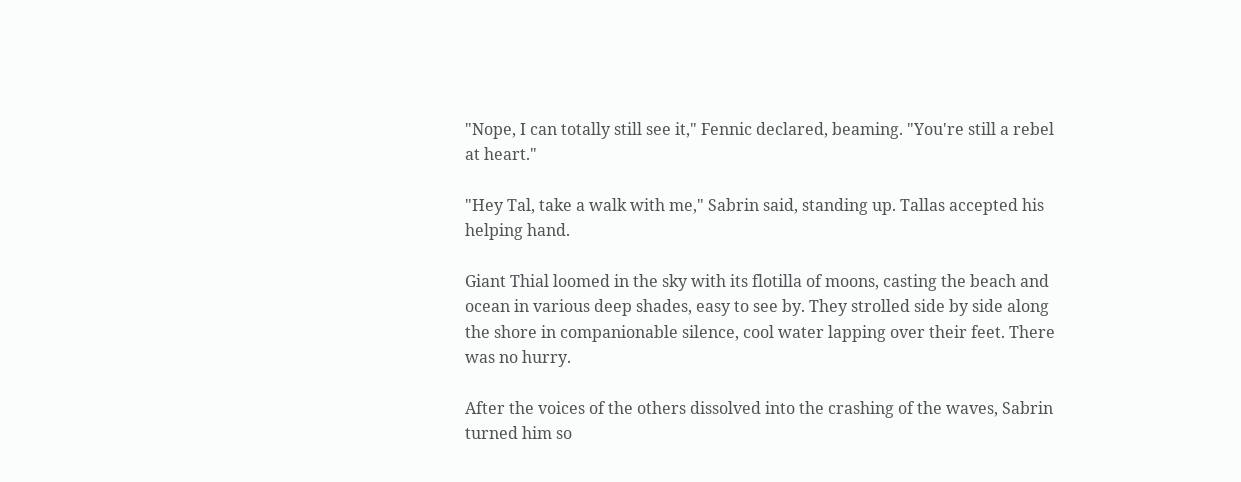"Nope, I can totally still see it," Fennic declared, beaming. "You're still a rebel at heart."

"Hey Tal, take a walk with me," Sabrin said, standing up. Tallas accepted his helping hand.

Giant Thial loomed in the sky with its flotilla of moons, casting the beach and ocean in various deep shades, easy to see by. They strolled side by side along the shore in companionable silence, cool water lapping over their feet. There was no hurry.

After the voices of the others dissolved into the crashing of the waves, Sabrin turned him so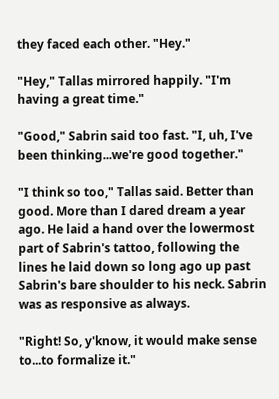they faced each other. "Hey."

"Hey," Tallas mirrored happily. "I'm having a great time."

"Good," Sabrin said too fast. "I, uh, I've been thinking...we're good together."

"I think so too," Tallas said. Better than good. More than I dared dream a year ago. He laid a hand over the lowermost part of Sabrin's tattoo, following the lines he laid down so long ago up past Sabrin's bare shoulder to his neck. Sabrin was as responsive as always.

"Right! So, y'know, it would make sense to...to formalize it."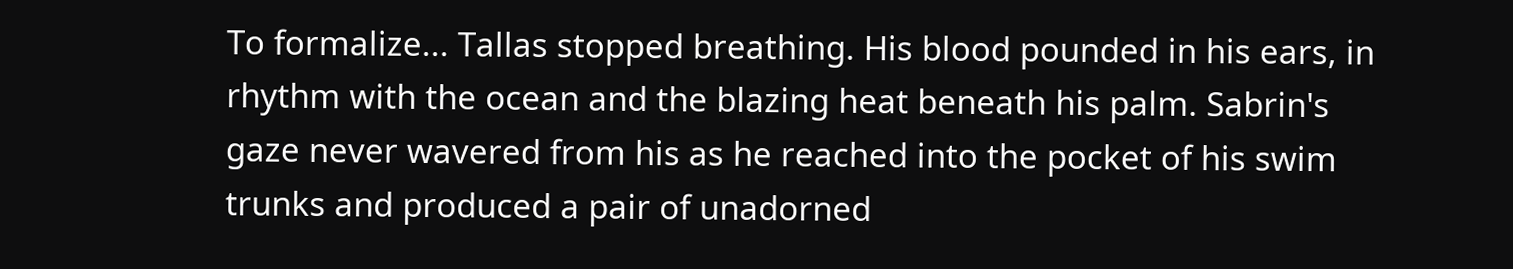To formalize... Tallas stopped breathing. His blood pounded in his ears, in rhythm with the ocean and the blazing heat beneath his palm. Sabrin's gaze never wavered from his as he reached into the pocket of his swim trunks and produced a pair of unadorned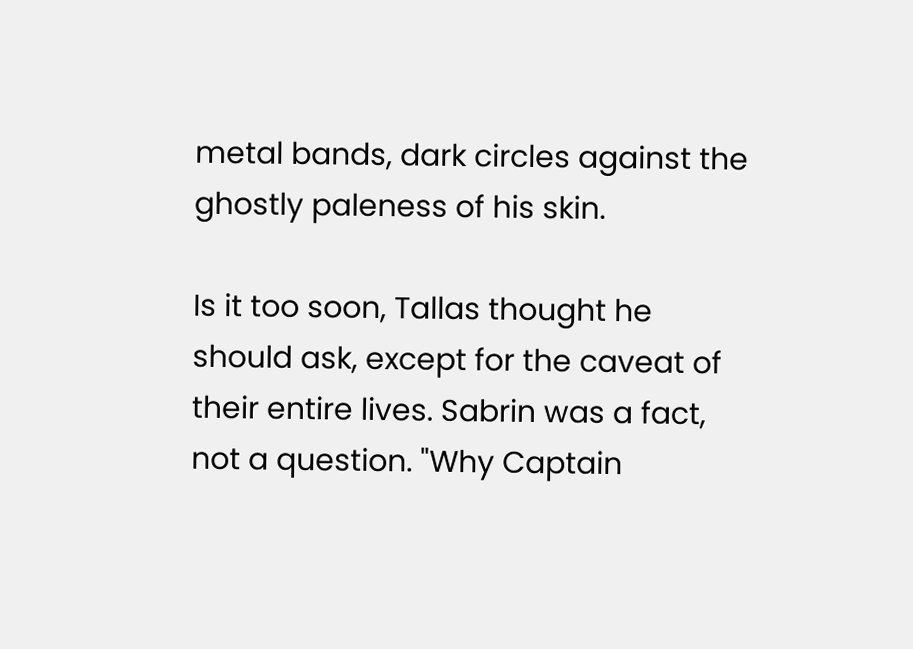metal bands, dark circles against the ghostly paleness of his skin.

Is it too soon, Tallas thought he should ask, except for the caveat of their entire lives. Sabrin was a fact, not a question. "Why Captain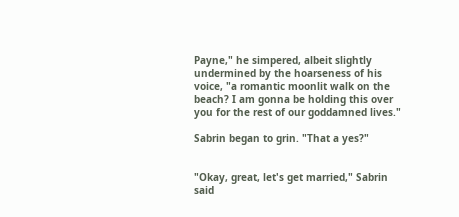Payne," he simpered, albeit slightly undermined by the hoarseness of his voice, "a romantic moonlit walk on the beach? I am gonna be holding this over you for the rest of our goddamned lives."

Sabrin began to grin. "That a yes?"


"Okay, great, let's get married," Sabrin said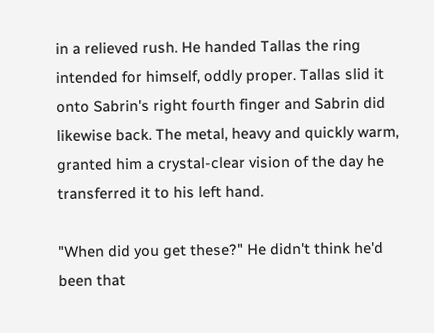in a relieved rush. He handed Tallas the ring intended for himself, oddly proper. Tallas slid it onto Sabrin's right fourth finger and Sabrin did likewise back. The metal, heavy and quickly warm, granted him a crystal-clear vision of the day he transferred it to his left hand.

"When did you get these?" He didn't think he'd been that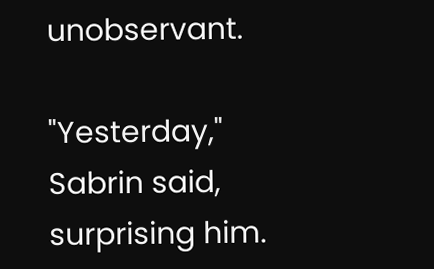unobservant.

"Yesterday," Sabrin said, surprising him.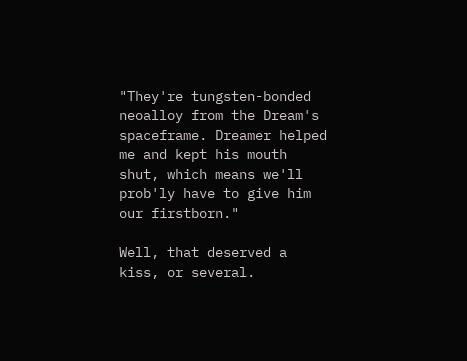"They're tungsten-bonded neoalloy from the Dream's spaceframe. Dreamer helped me and kept his mouth shut, which means we'll prob'ly have to give him our firstborn."

Well, that deserved a kiss, or several.